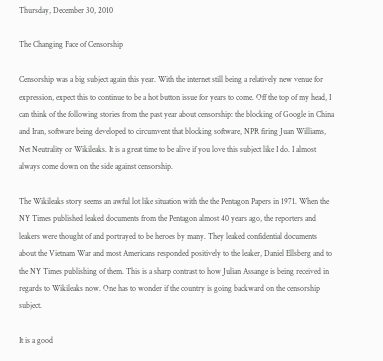Thursday, December 30, 2010

The Changing Face of Censorship

Censorship was a big subject again this year. With the internet still being a relatively new venue for expression, expect this to continue to be a hot button issue for years to come. Off the top of my head, I can think of the following stories from the past year about censorship: the blocking of Google in China and Iran, software being developed to circumvent that blocking software, NPR firing Juan Williams, Net Neutrality or Wikileaks. It is a great time to be alive if you love this subject like I do. I almost always come down on the side against censorship.

The Wikileaks story seems an awful lot like situation with the the Pentagon Papers in 1971. When the NY Times published leaked documents from the Pentagon almost 40 years ago, the reporters and leakers were thought of and portrayed to be heroes by many. They leaked confidential documents about the Vietnam War and most Americans responded positively to the leaker, Daniel Ellsberg and to the NY Times publishing of them. This is a sharp contrast to how Julian Assange is being received in regards to Wikileaks now. One has to wonder if the country is going backward on the censorship subject.

It is a good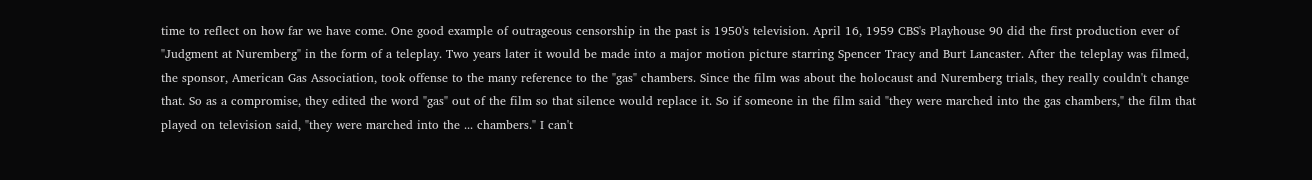time to reflect on how far we have come. One good example of outrageous censorship in the past is 1950's television. April 16, 1959 CBS's Playhouse 90 did the first production ever of "Judgment at Nuremberg" in the form of a teleplay. Two years later it would be made into a major motion picture starring Spencer Tracy and Burt Lancaster. After the teleplay was filmed, the sponsor, American Gas Association, took offense to the many reference to the "gas" chambers. Since the film was about the holocaust and Nuremberg trials, they really couldn't change that. So as a compromise, they edited the word "gas" out of the film so that silence would replace it. So if someone in the film said "they were marched into the gas chambers," the film that played on television said, "they were marched into the ... chambers." I can't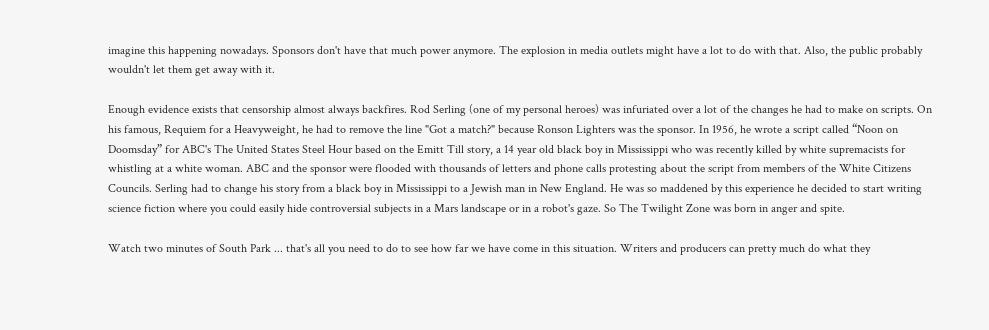imagine this happening nowadays. Sponsors don't have that much power anymore. The explosion in media outlets might have a lot to do with that. Also, the public probably wouldn't let them get away with it.

Enough evidence exists that censorship almost always backfires. Rod Serling (one of my personal heroes) was infuriated over a lot of the changes he had to make on scripts. On his famous, Requiem for a Heavyweight, he had to remove the line "Got a match?" because Ronson Lighters was the sponsor. In 1956, he wrote a script called “Noon on Doomsday” for ABC's The United States Steel Hour based on the Emitt Till story, a 14 year old black boy in Mississippi who was recently killed by white supremacists for whistling at a white woman. ABC and the sponsor were flooded with thousands of letters and phone calls protesting about the script from members of the White Citizens Councils. Serling had to change his story from a black boy in Mississippi to a Jewish man in New England. He was so maddened by this experience he decided to start writing science fiction where you could easily hide controversial subjects in a Mars landscape or in a robot's gaze. So The Twilight Zone was born in anger and spite.

Watch two minutes of South Park ... that's all you need to do to see how far we have come in this situation. Writers and producers can pretty much do what they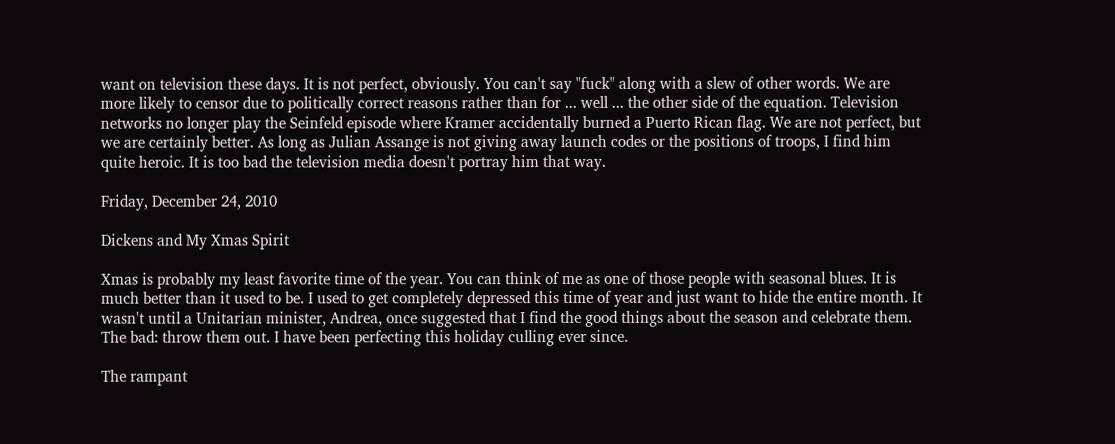want on television these days. It is not perfect, obviously. You can't say "fuck" along with a slew of other words. We are more likely to censor due to politically correct reasons rather than for ... well ... the other side of the equation. Television networks no longer play the Seinfeld episode where Kramer accidentally burned a Puerto Rican flag. We are not perfect, but we are certainly better. As long as Julian Assange is not giving away launch codes or the positions of troops, I find him quite heroic. It is too bad the television media doesn't portray him that way.

Friday, December 24, 2010

Dickens and My Xmas Spirit

Xmas is probably my least favorite time of the year. You can think of me as one of those people with seasonal blues. It is much better than it used to be. I used to get completely depressed this time of year and just want to hide the entire month. It wasn't until a Unitarian minister, Andrea, once suggested that I find the good things about the season and celebrate them. The bad: throw them out. I have been perfecting this holiday culling ever since.

The rampant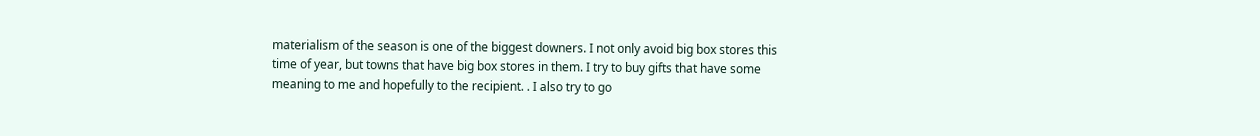materialism of the season is one of the biggest downers. I not only avoid big box stores this time of year, but towns that have big box stores in them. I try to buy gifts that have some meaning to me and hopefully to the recipient. . I also try to go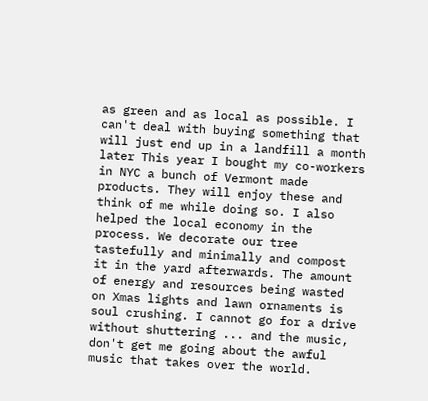as green and as local as possible. I can't deal with buying something that will just end up in a landfill a month later This year I bought my co-workers in NYC a bunch of Vermont made products. They will enjoy these and think of me while doing so. I also helped the local economy in the process. We decorate our tree tastefully and minimally and compost it in the yard afterwards. The amount of energy and resources being wasted on Xmas lights and lawn ornaments is soul crushing. I cannot go for a drive without shuttering ... and the music, don't get me going about the awful music that takes over the world.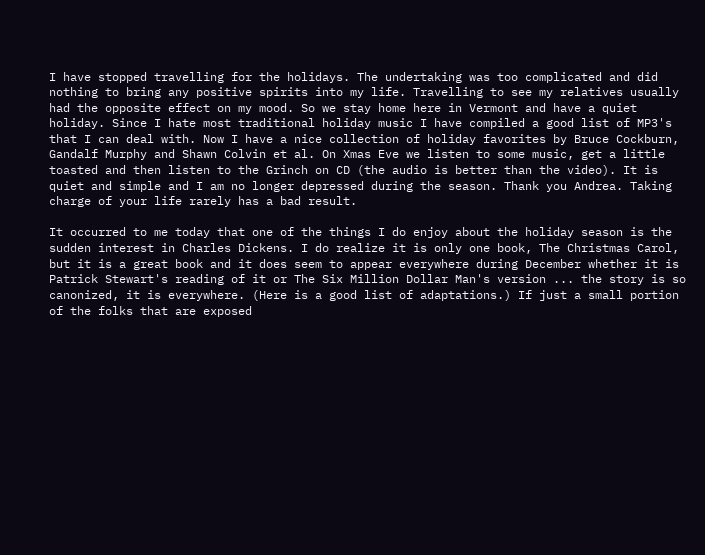I have stopped travelling for the holidays. The undertaking was too complicated and did nothing to bring any positive spirits into my life. Travelling to see my relatives usually had the opposite effect on my mood. So we stay home here in Vermont and have a quiet holiday. Since I hate most traditional holiday music I have compiled a good list of MP3's that I can deal with. Now I have a nice collection of holiday favorites by Bruce Cockburn, Gandalf Murphy and Shawn Colvin et al. On Xmas Eve we listen to some music, get a little toasted and then listen to the Grinch on CD (the audio is better than the video). It is quiet and simple and I am no longer depressed during the season. Thank you Andrea. Taking charge of your life rarely has a bad result.

It occurred to me today that one of the things I do enjoy about the holiday season is the sudden interest in Charles Dickens. I do realize it is only one book, The Christmas Carol, but it is a great book and it does seem to appear everywhere during December whether it is Patrick Stewart's reading of it or The Six Million Dollar Man's version ... the story is so canonized, it is everywhere. (Here is a good list of adaptations.) If just a small portion of the folks that are exposed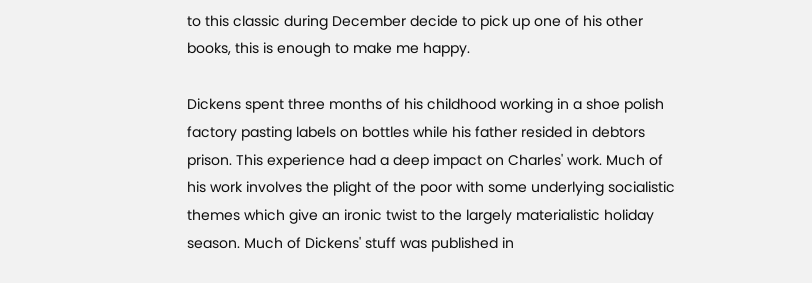to this classic during December decide to pick up one of his other books, this is enough to make me happy.

Dickens spent three months of his childhood working in a shoe polish factory pasting labels on bottles while his father resided in debtors prison. This experience had a deep impact on Charles' work. Much of his work involves the plight of the poor with some underlying socialistic themes which give an ironic twist to the largely materialistic holiday season. Much of Dickens' stuff was published in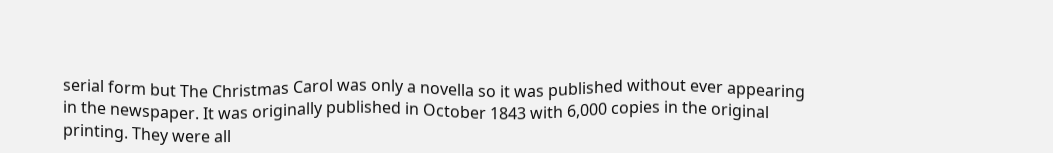serial form but The Christmas Carol was only a novella so it was published without ever appearing in the newspaper. It was originally published in October 1843 with 6,000 copies in the original printing. They were all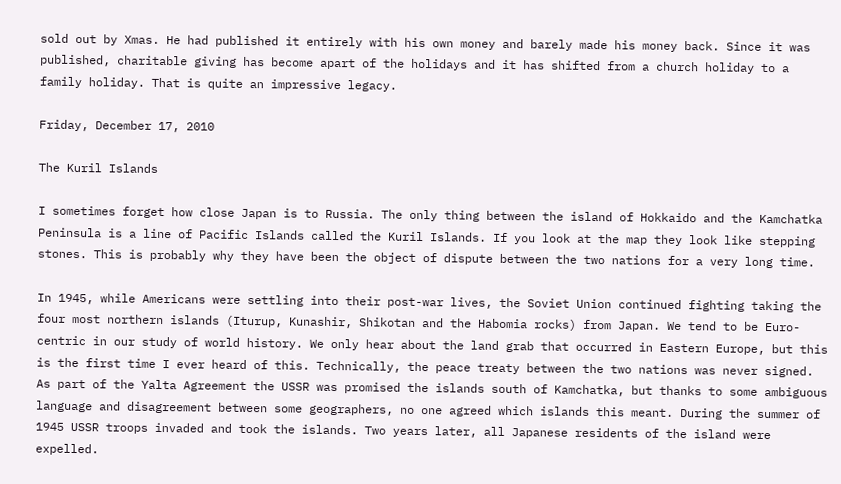sold out by Xmas. He had published it entirely with his own money and barely made his money back. Since it was published, charitable giving has become apart of the holidays and it has shifted from a church holiday to a family holiday. That is quite an impressive legacy.

Friday, December 17, 2010

The Kuril Islands

I sometimes forget how close Japan is to Russia. The only thing between the island of Hokkaido and the Kamchatka Peninsula is a line of Pacific Islands called the Kuril Islands. If you look at the map they look like stepping stones. This is probably why they have been the object of dispute between the two nations for a very long time.

In 1945, while Americans were settling into their post-war lives, the Soviet Union continued fighting taking the four most northern islands (Iturup, Kunashir, Shikotan and the Habomia rocks) from Japan. We tend to be Euro-centric in our study of world history. We only hear about the land grab that occurred in Eastern Europe, but this is the first time I ever heard of this. Technically, the peace treaty between the two nations was never signed. As part of the Yalta Agreement the USSR was promised the islands south of Kamchatka, but thanks to some ambiguous language and disagreement between some geographers, no one agreed which islands this meant. During the summer of 1945 USSR troops invaded and took the islands. Two years later, all Japanese residents of the island were expelled.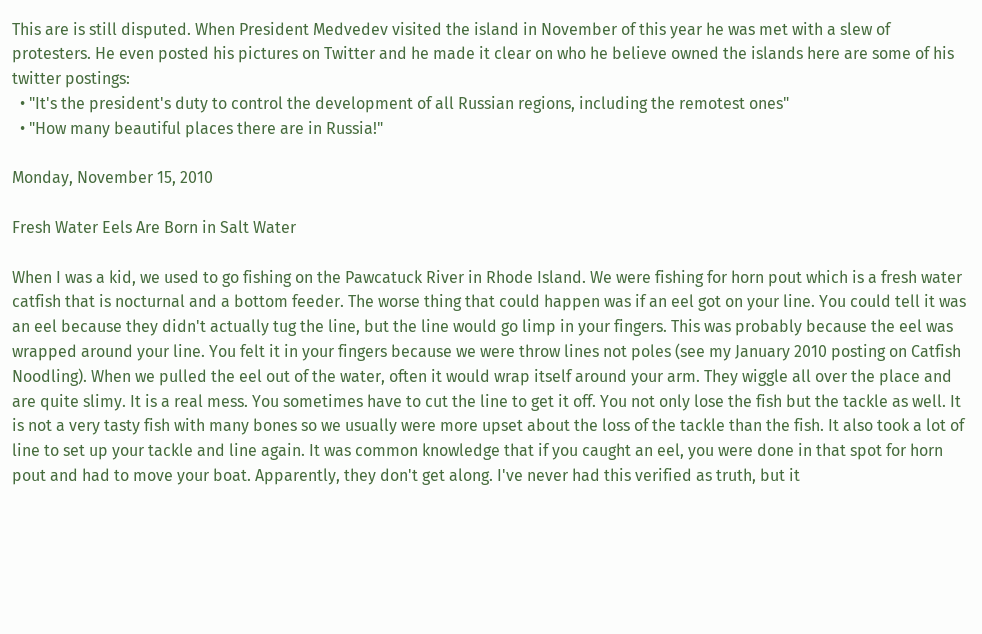This are is still disputed. When President Medvedev visited the island in November of this year he was met with a slew of protesters. He even posted his pictures on Twitter and he made it clear on who he believe owned the islands here are some of his twitter postings:
  • "It's the president's duty to control the development of all Russian regions, including the remotest ones"
  • "How many beautiful places there are in Russia!"

Monday, November 15, 2010

Fresh Water Eels Are Born in Salt Water

When I was a kid, we used to go fishing on the Pawcatuck River in Rhode Island. We were fishing for horn pout which is a fresh water catfish that is nocturnal and a bottom feeder. The worse thing that could happen was if an eel got on your line. You could tell it was an eel because they didn't actually tug the line, but the line would go limp in your fingers. This was probably because the eel was wrapped around your line. You felt it in your fingers because we were throw lines not poles (see my January 2010 posting on Catfish Noodling). When we pulled the eel out of the water, often it would wrap itself around your arm. They wiggle all over the place and are quite slimy. It is a real mess. You sometimes have to cut the line to get it off. You not only lose the fish but the tackle as well. It is not a very tasty fish with many bones so we usually were more upset about the loss of the tackle than the fish. It also took a lot of line to set up your tackle and line again. It was common knowledge that if you caught an eel, you were done in that spot for horn pout and had to move your boat. Apparently, they don't get along. I've never had this verified as truth, but it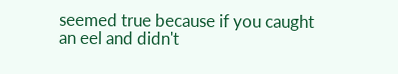seemed true because if you caught an eel and didn't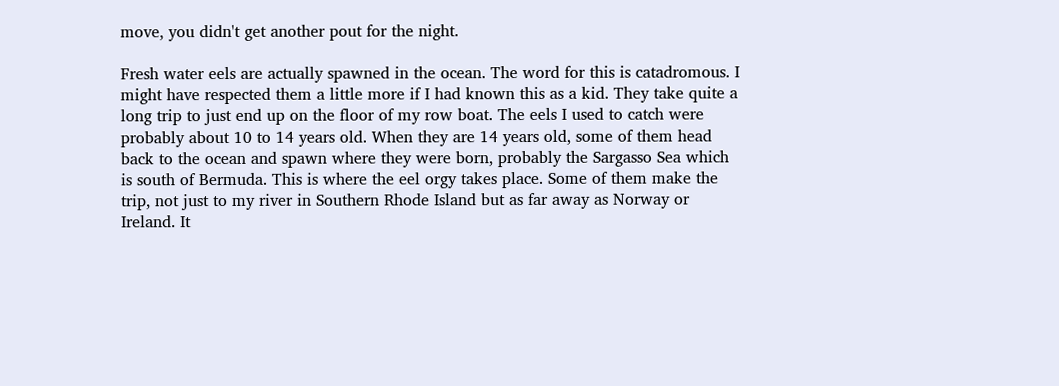move, you didn't get another pout for the night.

Fresh water eels are actually spawned in the ocean. The word for this is catadromous. I might have respected them a little more if I had known this as a kid. They take quite a long trip to just end up on the floor of my row boat. The eels I used to catch were probably about 10 to 14 years old. When they are 14 years old, some of them head back to the ocean and spawn where they were born, probably the Sargasso Sea which is south of Bermuda. This is where the eel orgy takes place. Some of them make the trip, not just to my river in Southern Rhode Island but as far away as Norway or Ireland. It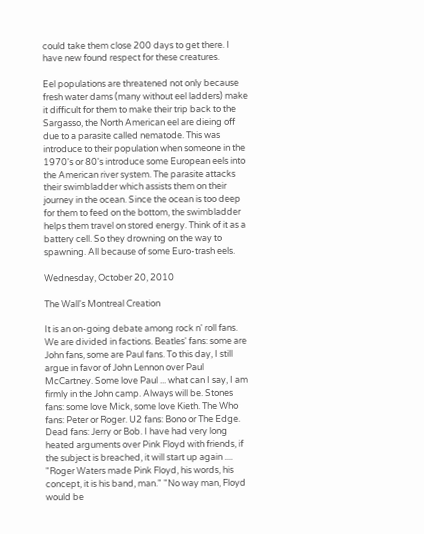could take them close 200 days to get there. I have new found respect for these creatures.

Eel populations are threatened not only because fresh water dams (many without eel ladders) make it difficult for them to make their trip back to the Sargasso, the North American eel are dieing off due to a parasite called nematode. This was introduce to their population when someone in the 1970's or 80's introduce some European eels into the American river system. The parasite attacks their swimbladder which assists them on their journey in the ocean. Since the ocean is too deep for them to feed on the bottom, the swimbladder helps them travel on stored energy. Think of it as a battery cell. So they drowning on the way to spawning. All because of some Euro-trash eels.

Wednesday, October 20, 2010

The Wall's Montreal Creation

It is an on-going debate among rock n' roll fans. We are divided in factions. Beatles' fans: some are John fans, some are Paul fans. To this day, I still argue in favor of John Lennon over Paul McCartney. Some love Paul ... what can I say, I am firmly in the John camp. Always will be. Stones fans: some love Mick, some love Kieth. The Who fans: Peter or Roger. U2 fans: Bono or The Edge. Dead fans: Jerry or Bob. I have had very long heated arguments over Pink Floyd with friends, if the subject is breached, it will start up again .... "Roger Waters made Pink Floyd, his words, his concept, it is his band, man." "No way man, Floyd would be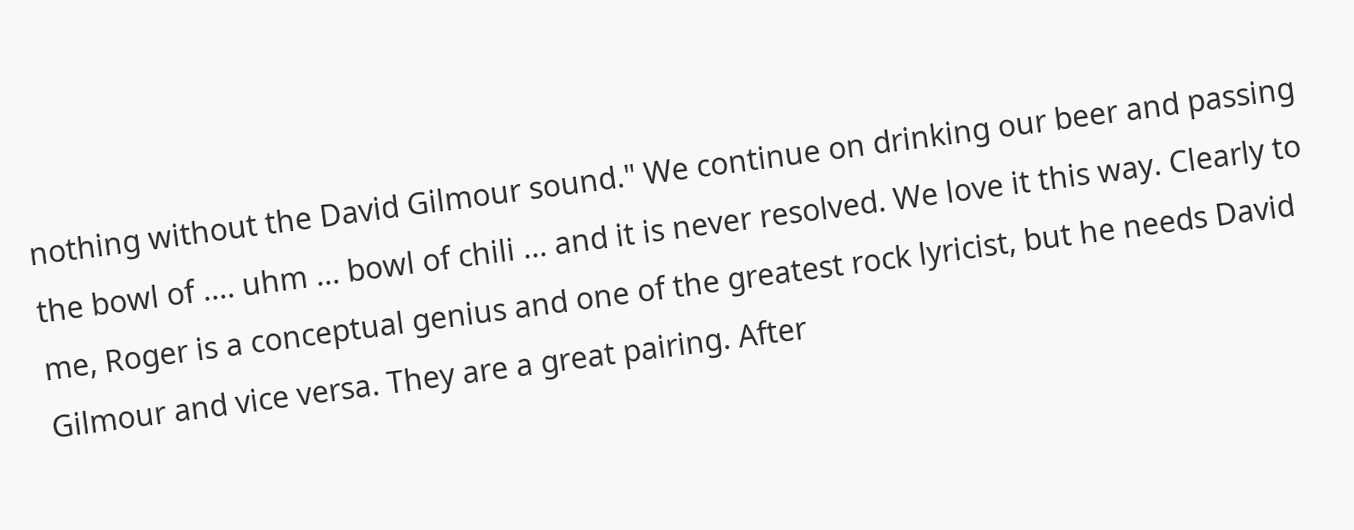nothing without the David Gilmour sound." We continue on drinking our beer and passing the bowl of .... uhm ... bowl of chili ... and it is never resolved. We love it this way. Clearly to me, Roger is a conceptual genius and one of the greatest rock lyricist, but he needs David Gilmour and vice versa. They are a great pairing. After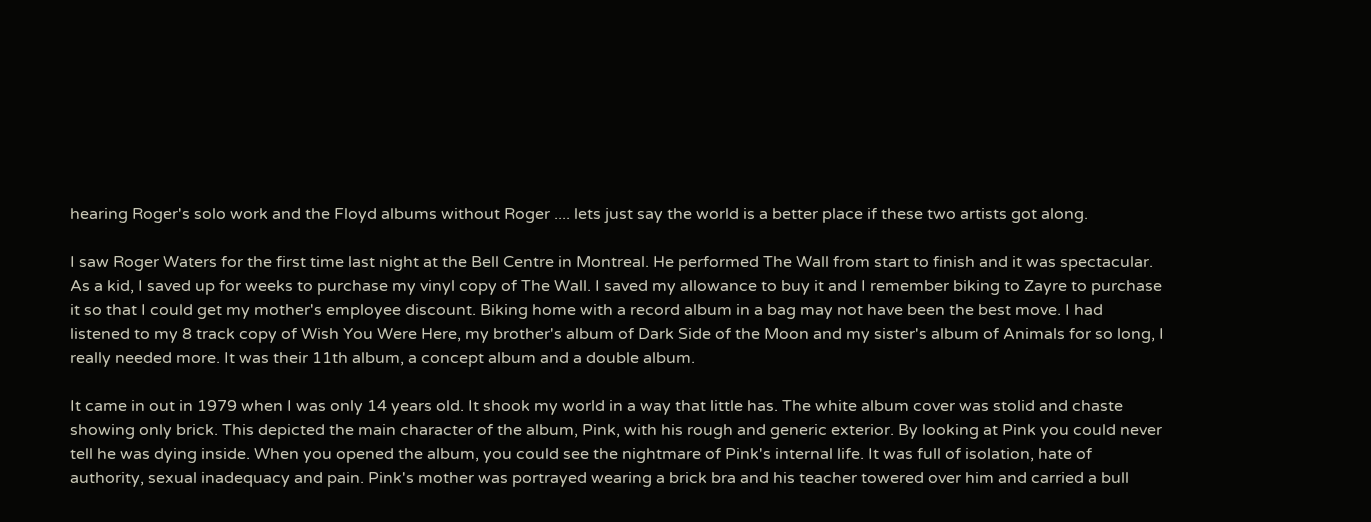hearing Roger's solo work and the Floyd albums without Roger .... lets just say the world is a better place if these two artists got along.

I saw Roger Waters for the first time last night at the Bell Centre in Montreal. He performed The Wall from start to finish and it was spectacular. As a kid, I saved up for weeks to purchase my vinyl copy of The Wall. I saved my allowance to buy it and I remember biking to Zayre to purchase it so that I could get my mother's employee discount. Biking home with a record album in a bag may not have been the best move. I had listened to my 8 track copy of Wish You Were Here, my brother's album of Dark Side of the Moon and my sister's album of Animals for so long, I really needed more. It was their 11th album, a concept album and a double album.

It came in out in 1979 when I was only 14 years old. It shook my world in a way that little has. The white album cover was stolid and chaste showing only brick. This depicted the main character of the album, Pink, with his rough and generic exterior. By looking at Pink you could never tell he was dying inside. When you opened the album, you could see the nightmare of Pink's internal life. It was full of isolation, hate of authority, sexual inadequacy and pain. Pink's mother was portrayed wearing a brick bra and his teacher towered over him and carried a bull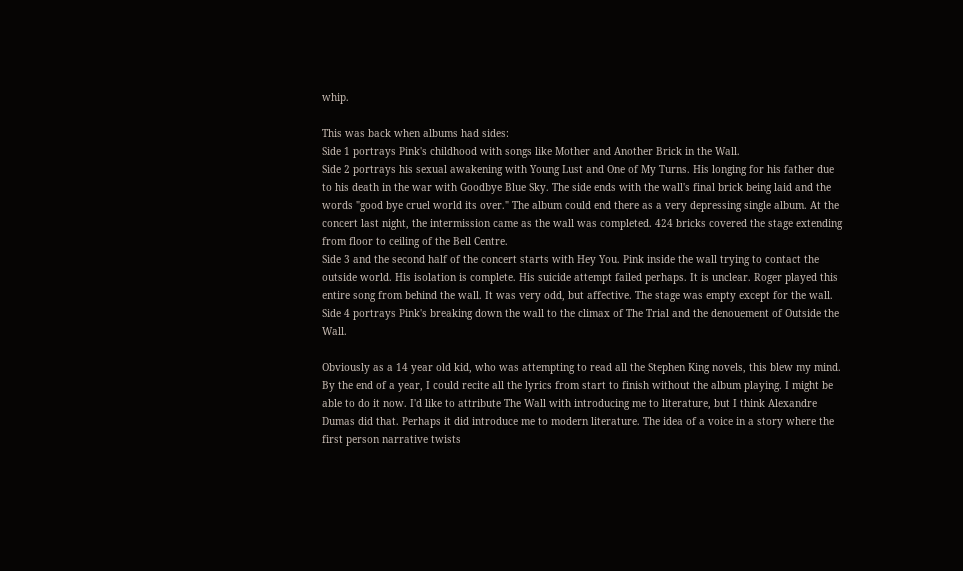whip.

This was back when albums had sides:
Side 1 portrays Pink's childhood with songs like Mother and Another Brick in the Wall.
Side 2 portrays his sexual awakening with Young Lust and One of My Turns. His longing for his father due to his death in the war with Goodbye Blue Sky. The side ends with the wall's final brick being laid and the words "good bye cruel world its over." The album could end there as a very depressing single album. At the concert last night, the intermission came as the wall was completed. 424 bricks covered the stage extending from floor to ceiling of the Bell Centre.
Side 3 and the second half of the concert starts with Hey You. Pink inside the wall trying to contact the outside world. His isolation is complete. His suicide attempt failed perhaps. It is unclear. Roger played this entire song from behind the wall. It was very odd, but affective. The stage was empty except for the wall.
Side 4 portrays Pink's breaking down the wall to the climax of The Trial and the denouement of Outside the Wall.

Obviously as a 14 year old kid, who was attempting to read all the Stephen King novels, this blew my mind. By the end of a year, I could recite all the lyrics from start to finish without the album playing. I might be able to do it now. I'd like to attribute The Wall with introducing me to literature, but I think Alexandre Dumas did that. Perhaps it did introduce me to modern literature. The idea of a voice in a story where the first person narrative twists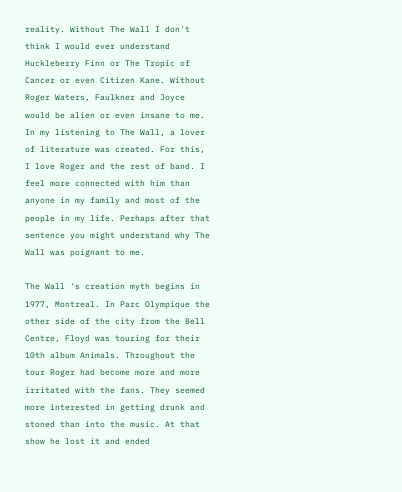reality. Without The Wall I don't think I would ever understand Huckleberry Finn or The Tropic of Cancer or even Citizen Kane. Without Roger Waters, Faulkner and Joyce would be alien or even insane to me. In my listening to The Wall, a lover of literature was created. For this, I love Roger and the rest of band. I feel more connected with him than anyone in my family and most of the people in my life. Perhaps after that sentence you might understand why The Wall was poignant to me.

The Wall 's creation myth begins in 1977, Montreal. In Parc Olympique the other side of the city from the Bell Centre, Floyd was touring for their 10th album Animals. Throughout the tour Roger had become more and more irritated with the fans. They seemed more interested in getting drunk and stoned than into the music. At that show he lost it and ended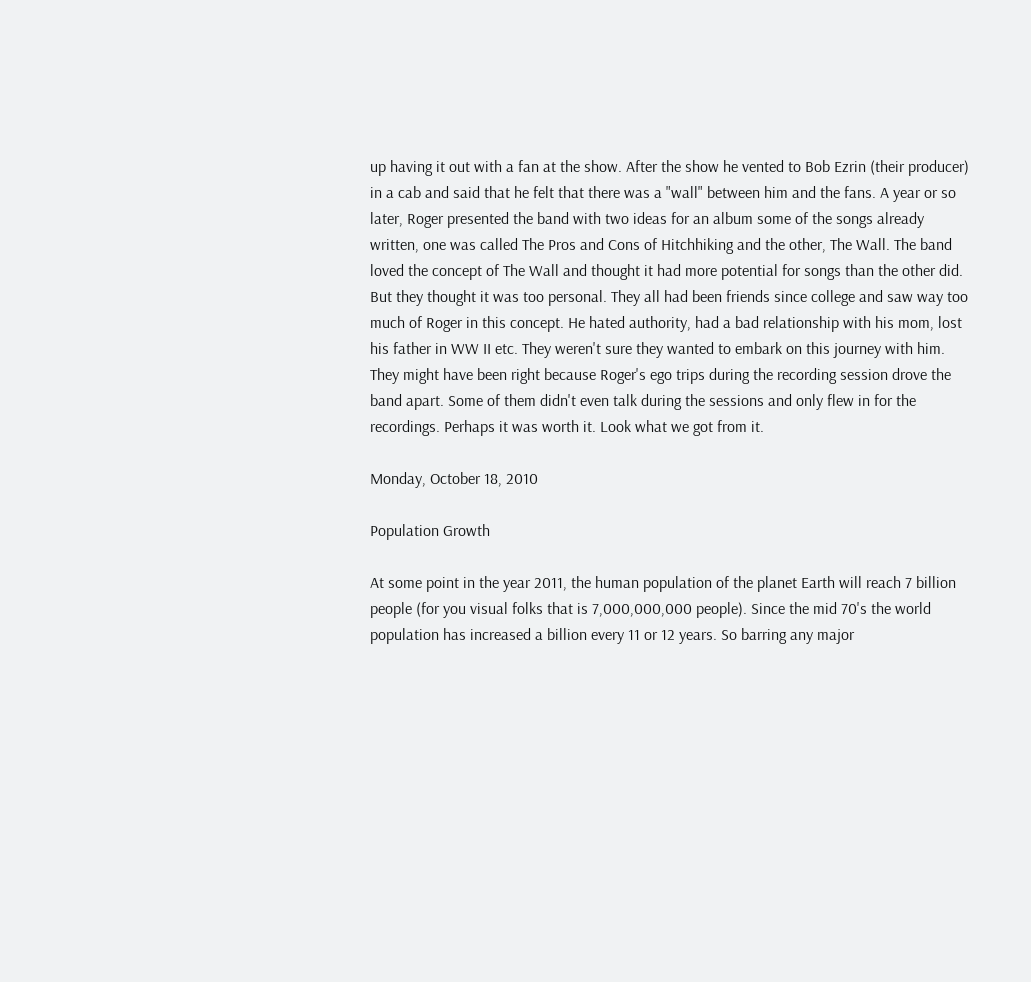up having it out with a fan at the show. After the show he vented to Bob Ezrin (their producer) in a cab and said that he felt that there was a "wall" between him and the fans. A year or so later, Roger presented the band with two ideas for an album some of the songs already written, one was called The Pros and Cons of Hitchhiking and the other, The Wall. The band loved the concept of The Wall and thought it had more potential for songs than the other did. But they thought it was too personal. They all had been friends since college and saw way too much of Roger in this concept. He hated authority, had a bad relationship with his mom, lost his father in WW II etc. They weren't sure they wanted to embark on this journey with him. They might have been right because Roger's ego trips during the recording session drove the band apart. Some of them didn't even talk during the sessions and only flew in for the recordings. Perhaps it was worth it. Look what we got from it.

Monday, October 18, 2010

Population Growth

At some point in the year 2011, the human population of the planet Earth will reach 7 billion people (for you visual folks that is 7,000,000,000 people). Since the mid 70's the world population has increased a billion every 11 or 12 years. So barring any major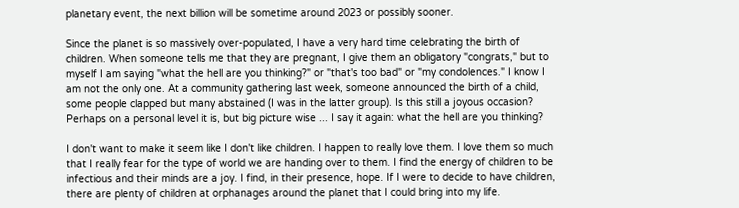planetary event, the next billion will be sometime around 2023 or possibly sooner.

Since the planet is so massively over-populated, I have a very hard time celebrating the birth of children. When someone tells me that they are pregnant, I give them an obligatory "congrats," but to myself I am saying "what the hell are you thinking?" or "that's too bad" or "my condolences." I know I am not the only one. At a community gathering last week, someone announced the birth of a child, some people clapped but many abstained (I was in the latter group). Is this still a joyous occasion? Perhaps on a personal level it is, but big picture wise ... I say it again: what the hell are you thinking?

I don't want to make it seem like I don't like children. I happen to really love them. I love them so much that I really fear for the type of world we are handing over to them. I find the energy of children to be infectious and their minds are a joy. I find, in their presence, hope. If I were to decide to have children, there are plenty of children at orphanages around the planet that I could bring into my life.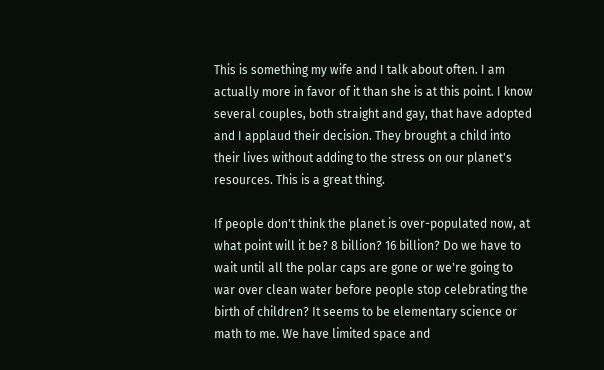This is something my wife and I talk about often. I am actually more in favor of it than she is at this point. I know several couples, both straight and gay, that have adopted and I applaud their decision. They brought a child into their lives without adding to the stress on our planet's resources. This is a great thing.

If people don't think the planet is over-populated now, at what point will it be? 8 billion? 16 billion? Do we have to wait until all the polar caps are gone or we're going to war over clean water before people stop celebrating the birth of children? It seems to be elementary science or math to me. We have limited space and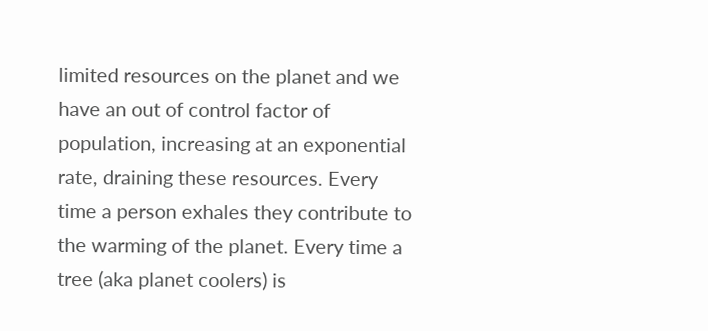limited resources on the planet and we have an out of control factor of population, increasing at an exponential rate, draining these resources. Every time a person exhales they contribute to the warming of the planet. Every time a tree (aka planet coolers) is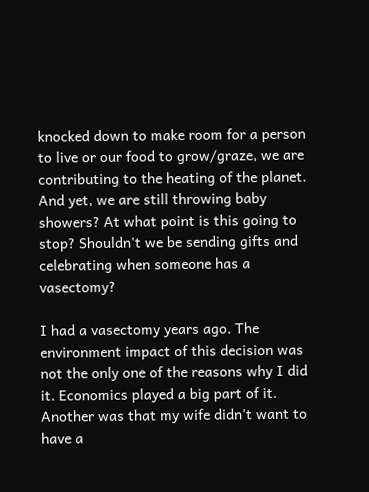knocked down to make room for a person to live or our food to grow/graze, we are contributing to the heating of the planet. And yet, we are still throwing baby showers? At what point is this going to stop? Shouldn't we be sending gifts and celebrating when someone has a vasectomy?

I had a vasectomy years ago. The environment impact of this decision was not the only one of the reasons why I did it. Economics played a big part of it. Another was that my wife didn't want to have a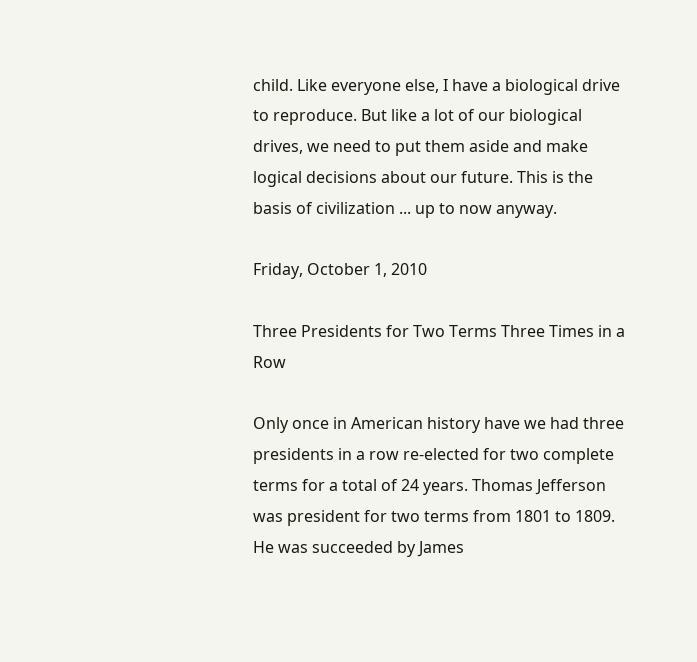child. Like everyone else, I have a biological drive to reproduce. But like a lot of our biological drives, we need to put them aside and make logical decisions about our future. This is the basis of civilization ... up to now anyway.

Friday, October 1, 2010

Three Presidents for Two Terms Three Times in a Row

Only once in American history have we had three presidents in a row re-elected for two complete terms for a total of 24 years. Thomas Jefferson was president for two terms from 1801 to 1809. He was succeeded by James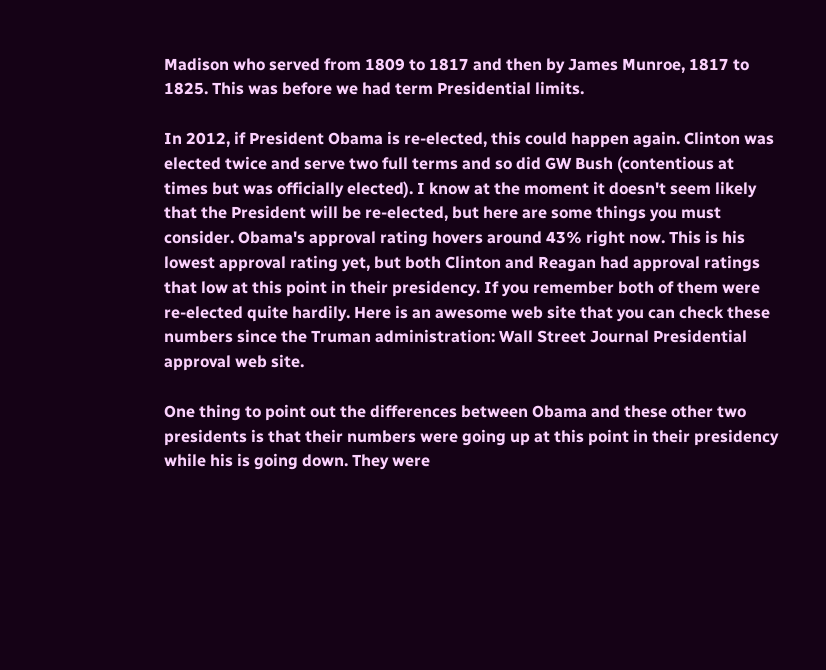Madison who served from 1809 to 1817 and then by James Munroe, 1817 to 1825. This was before we had term Presidential limits.

In 2012, if President Obama is re-elected, this could happen again. Clinton was elected twice and serve two full terms and so did GW Bush (contentious at times but was officially elected). I know at the moment it doesn't seem likely that the President will be re-elected, but here are some things you must consider. Obama's approval rating hovers around 43% right now. This is his lowest approval rating yet, but both Clinton and Reagan had approval ratings that low at this point in their presidency. If you remember both of them were re-elected quite hardily. Here is an awesome web site that you can check these numbers since the Truman administration: Wall Street Journal Presidential approval web site.

One thing to point out the differences between Obama and these other two presidents is that their numbers were going up at this point in their presidency while his is going down. They were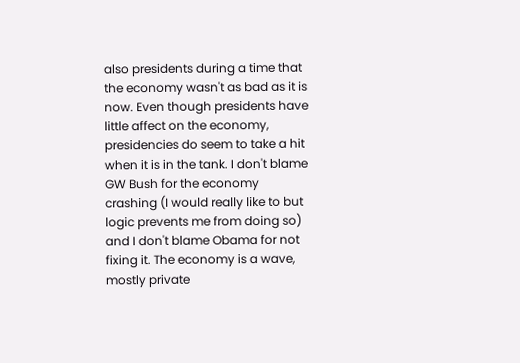also presidents during a time that the economy wasn't as bad as it is now. Even though presidents have little affect on the economy, presidencies do seem to take a hit when it is in the tank. I don't blame GW Bush for the economy crashing (I would really like to but logic prevents me from doing so) and I don't blame Obama for not fixing it. The economy is a wave, mostly private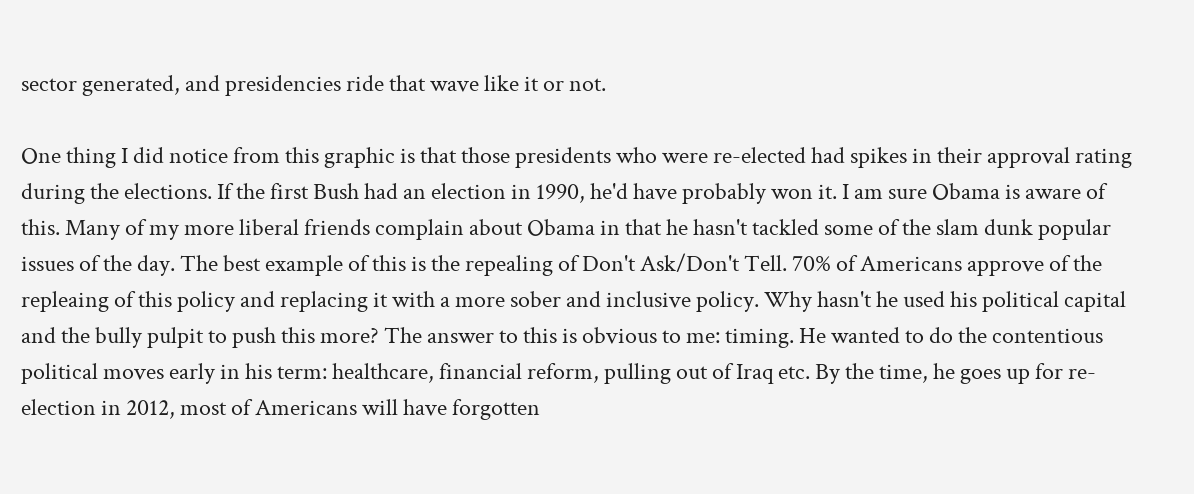sector generated, and presidencies ride that wave like it or not.

One thing I did notice from this graphic is that those presidents who were re-elected had spikes in their approval rating during the elections. If the first Bush had an election in 1990, he'd have probably won it. I am sure Obama is aware of this. Many of my more liberal friends complain about Obama in that he hasn't tackled some of the slam dunk popular issues of the day. The best example of this is the repealing of Don't Ask/Don't Tell. 70% of Americans approve of the repleaing of this policy and replacing it with a more sober and inclusive policy. Why hasn't he used his political capital and the bully pulpit to push this more? The answer to this is obvious to me: timing. He wanted to do the contentious political moves early in his term: healthcare, financial reform, pulling out of Iraq etc. By the time, he goes up for re-election in 2012, most of Americans will have forgotten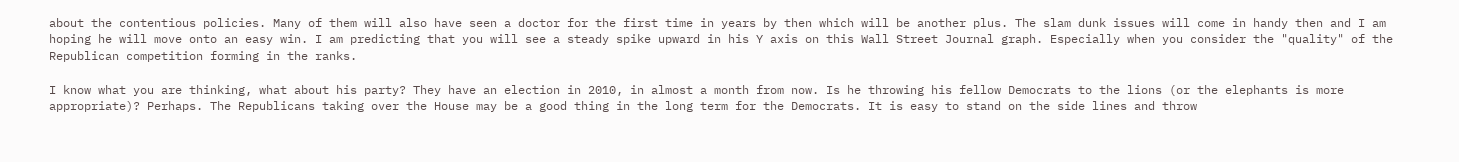about the contentious policies. Many of them will also have seen a doctor for the first time in years by then which will be another plus. The slam dunk issues will come in handy then and I am hoping he will move onto an easy win. I am predicting that you will see a steady spike upward in his Y axis on this Wall Street Journal graph. Especially when you consider the "quality" of the Republican competition forming in the ranks.

I know what you are thinking, what about his party? They have an election in 2010, in almost a month from now. Is he throwing his fellow Democrats to the lions (or the elephants is more appropriate)? Perhaps. The Republicans taking over the House may be a good thing in the long term for the Democrats. It is easy to stand on the side lines and throw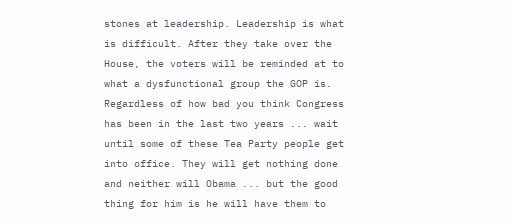stones at leadership. Leadership is what is difficult. After they take over the House, the voters will be reminded at to what a dysfunctional group the GOP is. Regardless of how bad you think Congress has been in the last two years ... wait until some of these Tea Party people get into office. They will get nothing done and neither will Obama ... but the good thing for him is he will have them to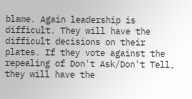blame. Again leadership is difficult. They will have the difficult decisions on their plates. If they vote against the repealing of Don't Ask/Don't Tell, they will have the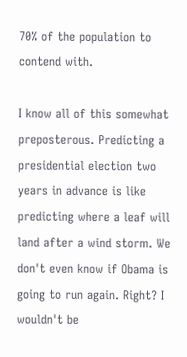70% of the population to contend with.

I know all of this somewhat preposterous. Predicting a presidential election two years in advance is like predicting where a leaf will land after a wind storm. We don't even know if Obama is going to run again. Right? I wouldn't be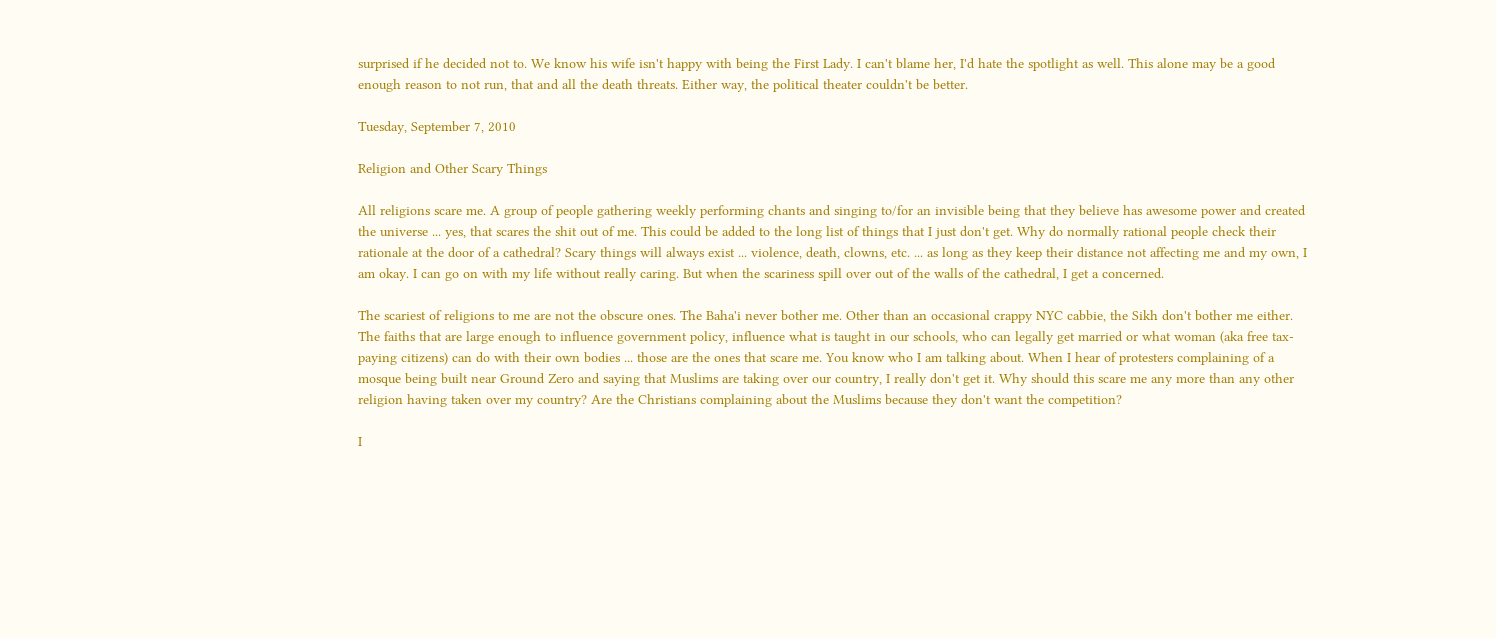surprised if he decided not to. We know his wife isn't happy with being the First Lady. I can't blame her, I'd hate the spotlight as well. This alone may be a good enough reason to not run, that and all the death threats. Either way, the political theater couldn't be better.

Tuesday, September 7, 2010

Religion and Other Scary Things

All religions scare me. A group of people gathering weekly performing chants and singing to/for an invisible being that they believe has awesome power and created the universe ... yes, that scares the shit out of me. This could be added to the long list of things that I just don't get. Why do normally rational people check their rationale at the door of a cathedral? Scary things will always exist ... violence, death, clowns, etc. ... as long as they keep their distance not affecting me and my own, I am okay. I can go on with my life without really caring. But when the scariness spill over out of the walls of the cathedral, I get a concerned.

The scariest of religions to me are not the obscure ones. The Baha'i never bother me. Other than an occasional crappy NYC cabbie, the Sikh don't bother me either. The faiths that are large enough to influence government policy, influence what is taught in our schools, who can legally get married or what woman (aka free tax-paying citizens) can do with their own bodies ... those are the ones that scare me. You know who I am talking about. When I hear of protesters complaining of a mosque being built near Ground Zero and saying that Muslims are taking over our country, I really don't get it. Why should this scare me any more than any other religion having taken over my country? Are the Christians complaining about the Muslims because they don't want the competition?

I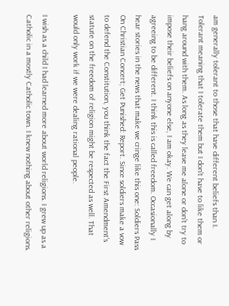am generally tolerant to those that have different beliefs than I. Tolerant meaning that I tolerate them but I don't have to like them or hang around with them. As long as they leave me alone or don't try to impose their beliefs on anyone else, I am okay. We can get along by agreeing to be different. I think this is called freedom. Occasionally I hear stories in the news that make we cringe like this one: Soldiers Pass On Christian Concert; Get Punished: Report. Since soldiers make a vow to defend the Constitution, you think the fact the First Amendment's statute on the freedom of religion might be respected as well. That would only work if we were dealing rational people.

I wish as a child I had learned more about world religions. I grew up as a Catholic in a mostly Catholic town. I knew nothing about other religions.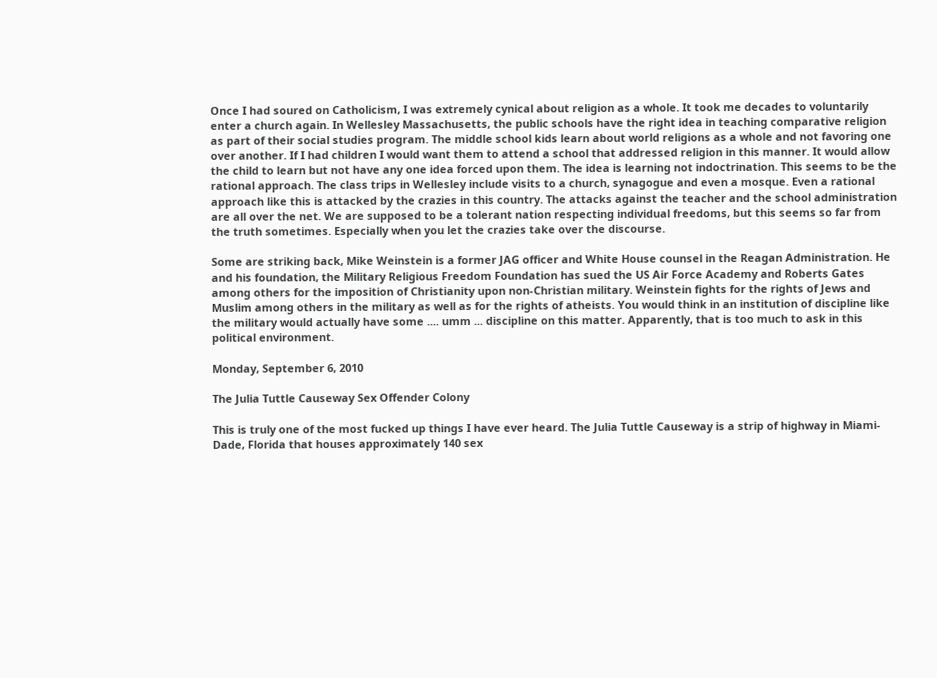Once I had soured on Catholicism, I was extremely cynical about religion as a whole. It took me decades to voluntarily enter a church again. In Wellesley Massachusetts, the public schools have the right idea in teaching comparative religion as part of their social studies program. The middle school kids learn about world religions as a whole and not favoring one over another. If I had children I would want them to attend a school that addressed religion in this manner. It would allow the child to learn but not have any one idea forced upon them. The idea is learning not indoctrination. This seems to be the rational approach. The class trips in Wellesley include visits to a church, synagogue and even a mosque. Even a rational approach like this is attacked by the crazies in this country. The attacks against the teacher and the school administration are all over the net. We are supposed to be a tolerant nation respecting individual freedoms, but this seems so far from the truth sometimes. Especially when you let the crazies take over the discourse.

Some are striking back, Mike Weinstein is a former JAG officer and White House counsel in the Reagan Administration. He and his foundation, the Military Religious Freedom Foundation has sued the US Air Force Academy and Roberts Gates among others for the imposition of Christianity upon non-Christian military. Weinstein fights for the rights of Jews and Muslim among others in the military as well as for the rights of atheists. You would think in an institution of discipline like the military would actually have some .... umm ... discipline on this matter. Apparently, that is too much to ask in this political environment.

Monday, September 6, 2010

The Julia Tuttle Causeway Sex Offender Colony

This is truly one of the most fucked up things I have ever heard. The Julia Tuttle Causeway is a strip of highway in Miami-Dade, Florida that houses approximately 140 sex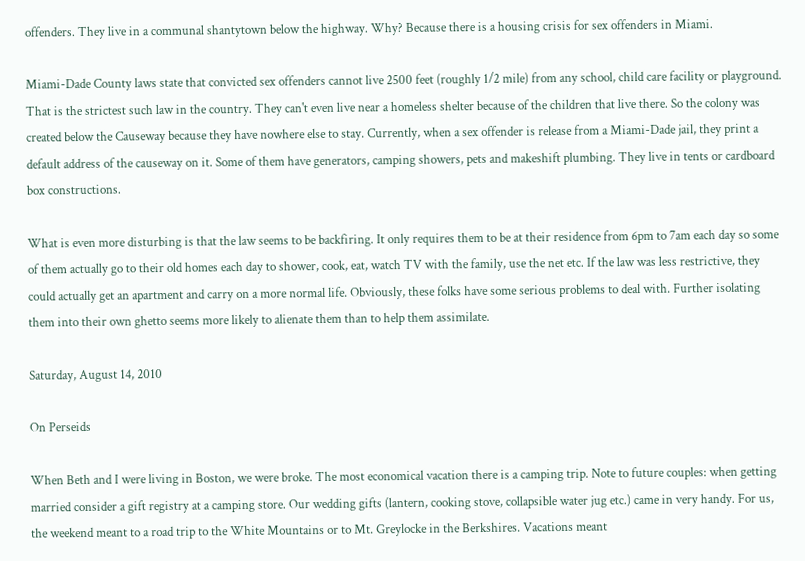offenders. They live in a communal shantytown below the highway. Why? Because there is a housing crisis for sex offenders in Miami.

Miami-Dade County laws state that convicted sex offenders cannot live 2500 feet (roughly 1/2 mile) from any school, child care facility or playground. That is the strictest such law in the country. They can't even live near a homeless shelter because of the children that live there. So the colony was created below the Causeway because they have nowhere else to stay. Currently, when a sex offender is release from a Miami-Dade jail, they print a default address of the causeway on it. Some of them have generators, camping showers, pets and makeshift plumbing. They live in tents or cardboard box constructions.

What is even more disturbing is that the law seems to be backfiring. It only requires them to be at their residence from 6pm to 7am each day so some of them actually go to their old homes each day to shower, cook, eat, watch TV with the family, use the net etc. If the law was less restrictive, they could actually get an apartment and carry on a more normal life. Obviously, these folks have some serious problems to deal with. Further isolating them into their own ghetto seems more likely to alienate them than to help them assimilate.

Saturday, August 14, 2010

On Perseids

When Beth and I were living in Boston, we were broke. The most economical vacation there is a camping trip. Note to future couples: when getting married consider a gift registry at a camping store. Our wedding gifts (lantern, cooking stove, collapsible water jug etc.) came in very handy. For us, the weekend meant to a road trip to the White Mountains or to Mt. Greylocke in the Berkshires. Vacations meant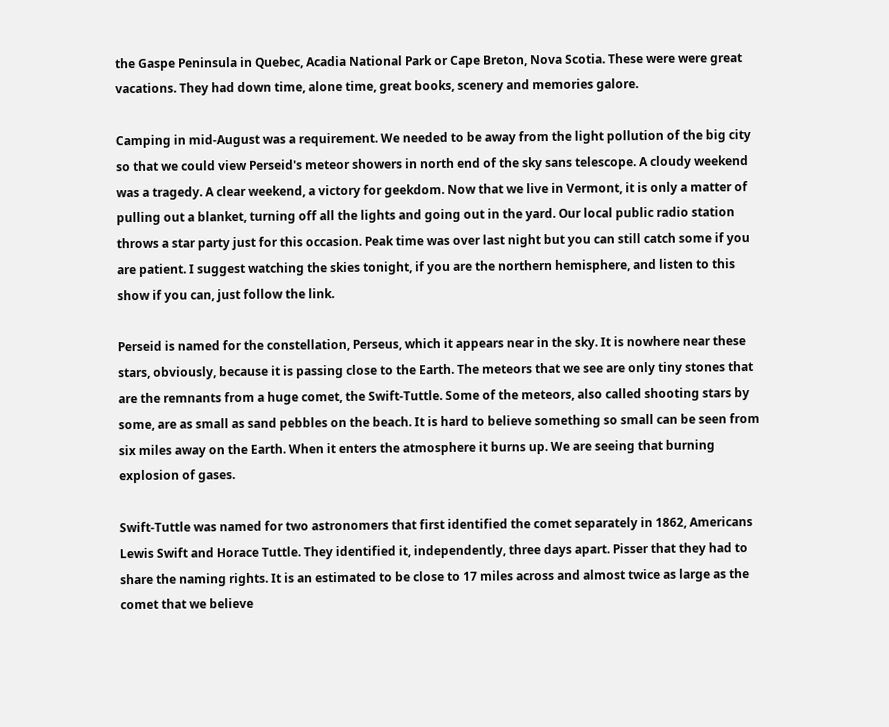the Gaspe Peninsula in Quebec, Acadia National Park or Cape Breton, Nova Scotia. These were were great vacations. They had down time, alone time, great books, scenery and memories galore.

Camping in mid-August was a requirement. We needed to be away from the light pollution of the big city so that we could view Perseid's meteor showers in north end of the sky sans telescope. A cloudy weekend was a tragedy. A clear weekend, a victory for geekdom. Now that we live in Vermont, it is only a matter of pulling out a blanket, turning off all the lights and going out in the yard. Our local public radio station throws a star party just for this occasion. Peak time was over last night but you can still catch some if you are patient. I suggest watching the skies tonight, if you are the northern hemisphere, and listen to this show if you can, just follow the link.

Perseid is named for the constellation, Perseus, which it appears near in the sky. It is nowhere near these stars, obviously, because it is passing close to the Earth. The meteors that we see are only tiny stones that are the remnants from a huge comet, the Swift-Tuttle. Some of the meteors, also called shooting stars by some, are as small as sand pebbles on the beach. It is hard to believe something so small can be seen from six miles away on the Earth. When it enters the atmosphere it burns up. We are seeing that burning explosion of gases.

Swift-Tuttle was named for two astronomers that first identified the comet separately in 1862, Americans Lewis Swift and Horace Tuttle. They identified it, independently, three days apart. Pisser that they had to share the naming rights. It is an estimated to be close to 17 miles across and almost twice as large as the comet that we believe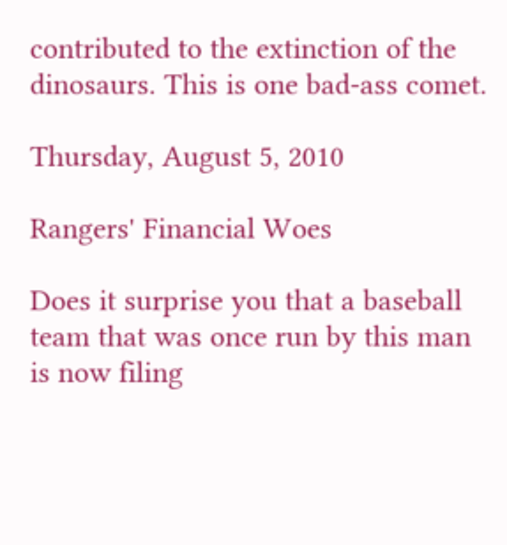contributed to the extinction of the dinosaurs. This is one bad-ass comet.

Thursday, August 5, 2010

Rangers' Financial Woes

Does it surprise you that a baseball team that was once run by this man is now filing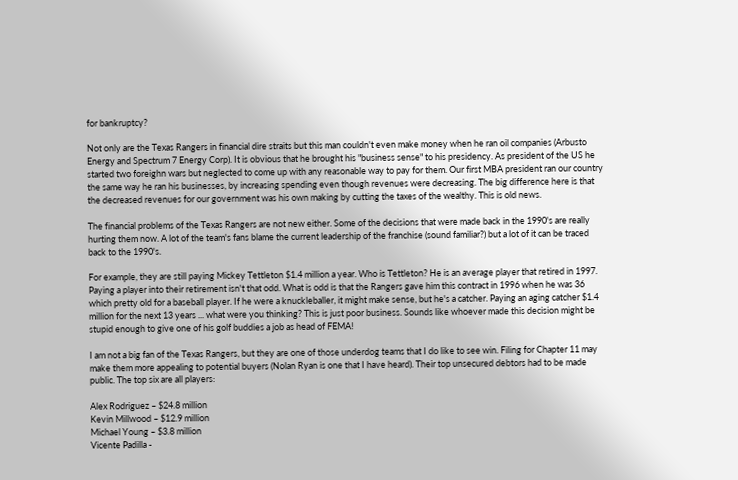for bankruptcy?

Not only are the Texas Rangers in financial dire straits but this man couldn't even make money when he ran oil companies (Arbusto Energy and Spectrum 7 Energy Corp). It is obvious that he brought his "business sense" to his presidency. As president of the US he started two foreighn wars but neglected to come up with any reasonable way to pay for them. Our first MBA president ran our country the same way he ran his businesses, by increasing spending even though revenues were decreasing. The big difference here is that the decreased revenues for our government was his own making by cutting the taxes of the wealthy. This is old news.

The financial problems of the Texas Rangers are not new either. Some of the decisions that were made back in the 1990's are really hurting them now. A lot of the team's fans blame the current leadership of the franchise (sound familiar?) but a lot of it can be traced back to the 1990's.

For example, they are still paying Mickey Tettleton $1.4 million a year. Who is Tettleton? He is an average player that retired in 1997. Paying a player into their retirement isn't that odd. What is odd is that the Rangers gave him this contract in 1996 when he was 36 which pretty old for a baseball player. If he were a knuckleballer, it might make sense, but he's a catcher. Paying an aging catcher $1.4 million for the next 13 years ... what were you thinking? This is just poor business. Sounds like whoever made this decision might be stupid enough to give one of his golf buddies a job as head of FEMA!

I am not a big fan of the Texas Rangers, but they are one of those underdog teams that I do like to see win. Filing for Chapter 11 may make them more appealing to potential buyers (Nolan Ryan is one that I have heard). Their top unsecured debtors had to be made public. The top six are all players:

Alex Rodriguez – $24.8 million
Kevin Millwood – $12.9 million
Michael Young – $3.8 million
Vicente Padilla -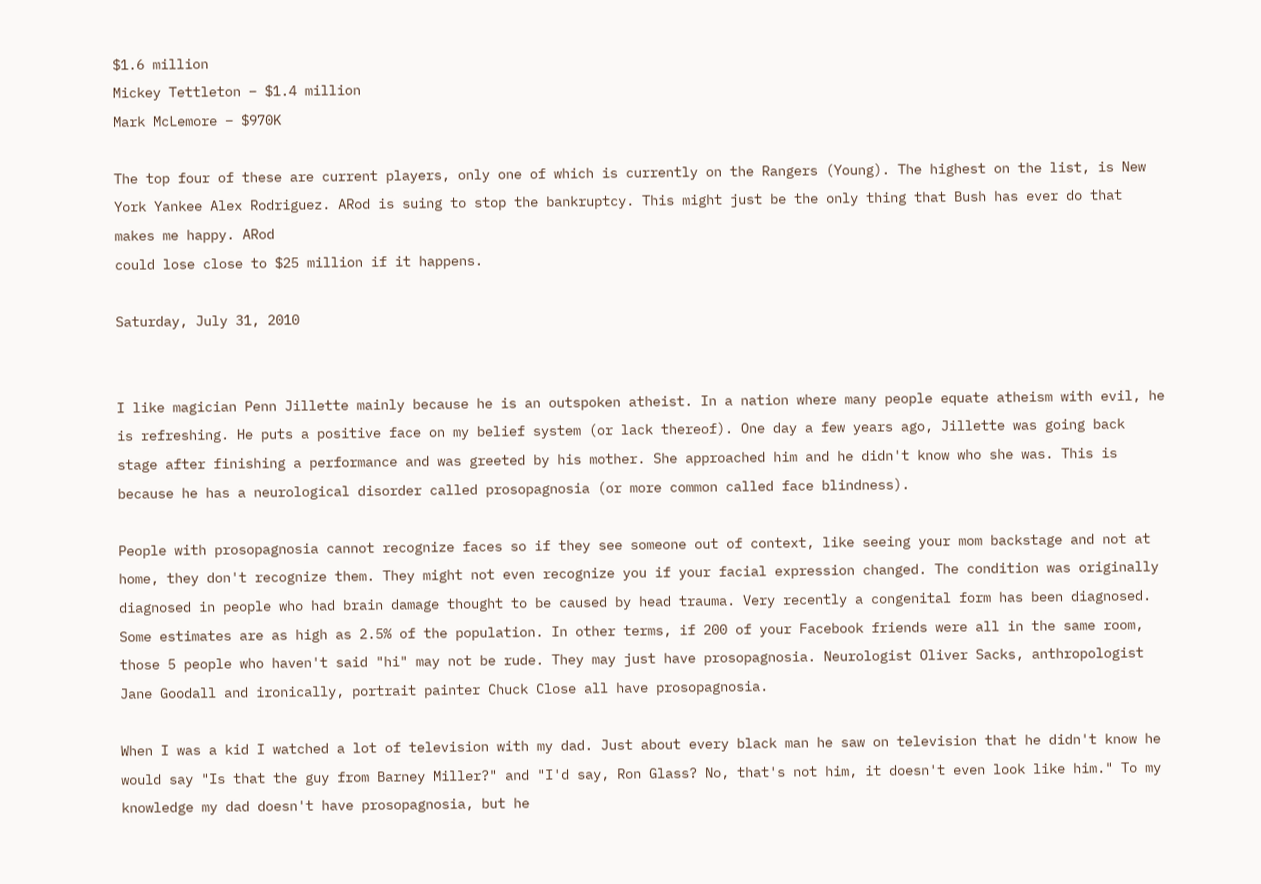$1.6 million
Mickey Tettleton – $1.4 million
Mark McLemore – $970K

The top four of these are current players, only one of which is currently on the Rangers (Young). The highest on the list, is New York Yankee Alex Rodriguez. ARod is suing to stop the bankruptcy. This might just be the only thing that Bush has ever do that makes me happy. ARod
could lose close to $25 million if it happens.

Saturday, July 31, 2010


I like magician Penn Jillette mainly because he is an outspoken atheist. In a nation where many people equate atheism with evil, he is refreshing. He puts a positive face on my belief system (or lack thereof). One day a few years ago, Jillette was going back stage after finishing a performance and was greeted by his mother. She approached him and he didn't know who she was. This is because he has a neurological disorder called prosopagnosia (or more common called face blindness).

People with prosopagnosia cannot recognize faces so if they see someone out of context, like seeing your mom backstage and not at home, they don't recognize them. They might not even recognize you if your facial expression changed. The condition was originally diagnosed in people who had brain damage thought to be caused by head trauma. Very recently a congenital form has been diagnosed. Some estimates are as high as 2.5% of the population. In other terms, if 200 of your Facebook friends were all in the same room, those 5 people who haven't said "hi" may not be rude. They may just have prosopagnosia. Neurologist Oliver Sacks, anthropologist Jane Goodall and ironically, portrait painter Chuck Close all have prosopagnosia.

When I was a kid I watched a lot of television with my dad. Just about every black man he saw on television that he didn't know he would say "Is that the guy from Barney Miller?" and "I'd say, Ron Glass? No, that's not him, it doesn't even look like him." To my knowledge my dad doesn't have prosopagnosia, but he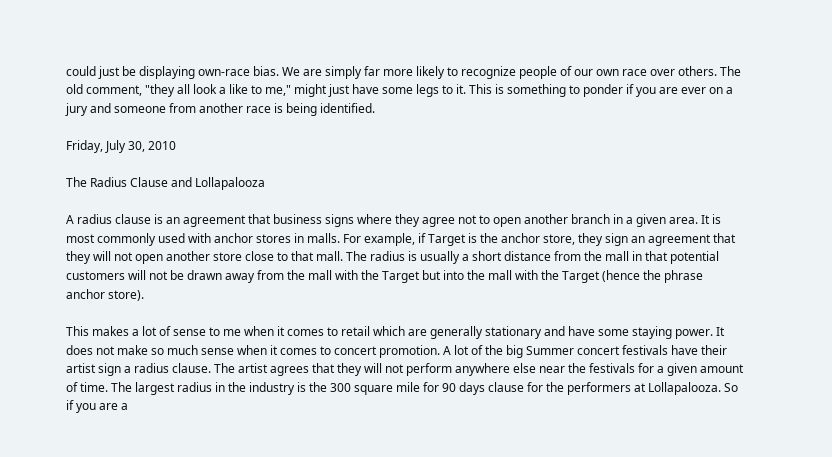could just be displaying own-race bias. We are simply far more likely to recognize people of our own race over others. The old comment, "they all look a like to me," might just have some legs to it. This is something to ponder if you are ever on a jury and someone from another race is being identified.

Friday, July 30, 2010

The Radius Clause and Lollapalooza

A radius clause is an agreement that business signs where they agree not to open another branch in a given area. It is most commonly used with anchor stores in malls. For example, if Target is the anchor store, they sign an agreement that they will not open another store close to that mall. The radius is usually a short distance from the mall in that potential customers will not be drawn away from the mall with the Target but into the mall with the Target (hence the phrase anchor store).

This makes a lot of sense to me when it comes to retail which are generally stationary and have some staying power. It does not make so much sense when it comes to concert promotion. A lot of the big Summer concert festivals have their artist sign a radius clause. The artist agrees that they will not perform anywhere else near the festivals for a given amount of time. The largest radius in the industry is the 300 square mile for 90 days clause for the performers at Lollapalooza. So if you are a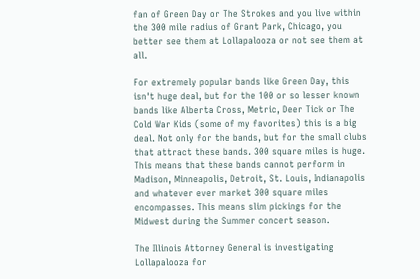fan of Green Day or The Strokes and you live within the 300 mile radius of Grant Park, Chicago, you better see them at Lollapalooza or not see them at all.

For extremely popular bands like Green Day, this isn't huge deal, but for the 100 or so lesser known bands like Alberta Cross, Metric, Deer Tick or The Cold War Kids (some of my favorites) this is a big deal. Not only for the bands, but for the small clubs that attract these bands. 300 square miles is huge. This means that these bands cannot perform in Madison, Minneapolis, Detroit, St. Louis, Indianapolis and whatever ever market 300 square miles encompasses. This means slim pickings for the Midwest during the Summer concert season.

The Illinois Attorney General is investigating Lollapalooza for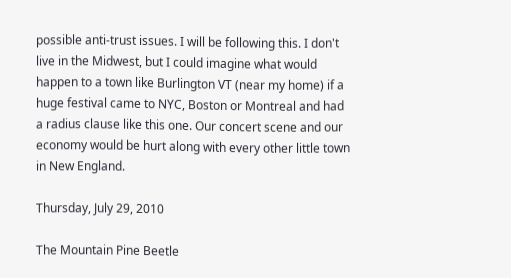possible anti-trust issues. I will be following this. I don't live in the Midwest, but I could imagine what would happen to a town like Burlington VT (near my home) if a huge festival came to NYC, Boston or Montreal and had a radius clause like this one. Our concert scene and our economy would be hurt along with every other little town in New England.

Thursday, July 29, 2010

The Mountain Pine Beetle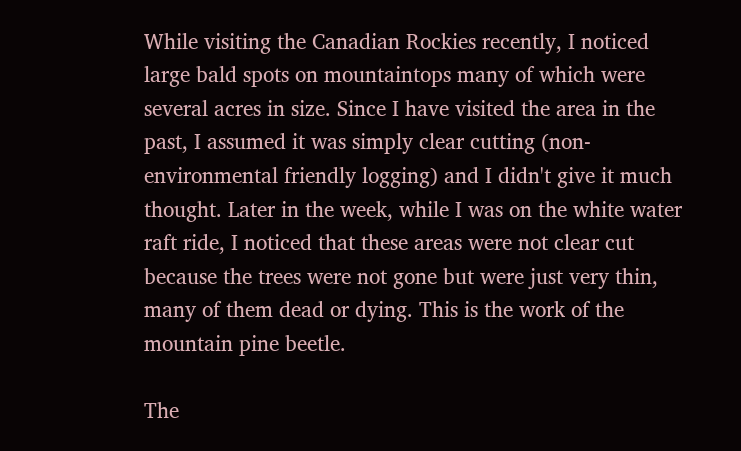While visiting the Canadian Rockies recently, I noticed large bald spots on mountaintops many of which were several acres in size. Since I have visited the area in the past, I assumed it was simply clear cutting (non-environmental friendly logging) and I didn't give it much thought. Later in the week, while I was on the white water raft ride, I noticed that these areas were not clear cut because the trees were not gone but were just very thin, many of them dead or dying. This is the work of the mountain pine beetle.

The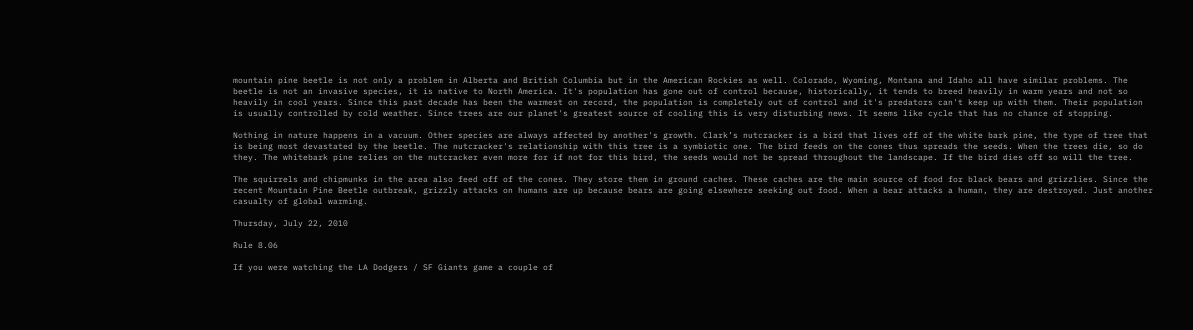mountain pine beetle is not only a problem in Alberta and British Columbia but in the American Rockies as well. Colorado, Wyoming, Montana and Idaho all have similar problems. The beetle is not an invasive species, it is native to North America. It's population has gone out of control because, historically, it tends to breed heavily in warm years and not so heavily in cool years. Since this past decade has been the warmest on record, the population is completely out of control and it's predators can't keep up with them. Their population is usually controlled by cold weather. Since trees are our planet's greatest source of cooling this is very disturbing news. It seems like cycle that has no chance of stopping.

Nothing in nature happens in a vacuum. Other species are always affected by another's growth. Clark’s nutcracker is a bird that lives off of the white bark pine, the type of tree that is being most devastated by the beetle. The nutcracker's relationship with this tree is a symbiotic one. The bird feeds on the cones thus spreads the seeds. When the trees die, so do they. The whitebark pine relies on the nutcracker even more for if not for this bird, the seeds would not be spread throughout the landscape. If the bird dies off so will the tree.

The squirrels and chipmunks in the area also feed off of the cones. They store them in ground caches. These caches are the main source of food for black bears and grizzlies. Since the recent Mountain Pine Beetle outbreak, grizzly attacks on humans are up because bears are going elsewhere seeking out food. When a bear attacks a human, they are destroyed. Just another casualty of global warming.

Thursday, July 22, 2010

Rule 8.06

If you were watching the LA Dodgers / SF Giants game a couple of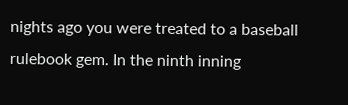nights ago you were treated to a baseball rulebook gem. In the ninth inning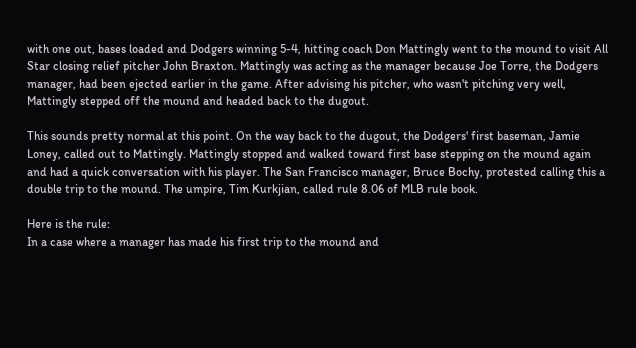with one out, bases loaded and Dodgers winning 5-4, hitting coach Don Mattingly went to the mound to visit All Star closing relief pitcher John Braxton. Mattingly was acting as the manager because Joe Torre, the Dodgers manager, had been ejected earlier in the game. After advising his pitcher, who wasn't pitching very well, Mattingly stepped off the mound and headed back to the dugout.

This sounds pretty normal at this point. On the way back to the dugout, the Dodgers' first baseman, Jamie Loney, called out to Mattingly. Mattingly stopped and walked toward first base stepping on the mound again and had a quick conversation with his player. The San Francisco manager, Bruce Bochy, protested calling this a double trip to the mound. The umpire, Tim Kurkjian, called rule 8.06 of MLB rule book.

Here is the rule:
In a case where a manager has made his first trip to the mound and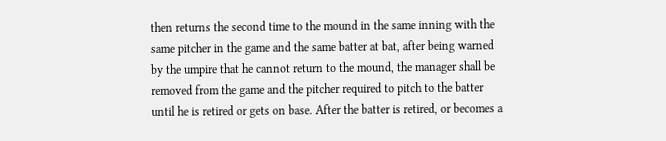then returns the second time to the mound in the same inning with the same pitcher in the game and the same batter at bat, after being warned by the umpire that he cannot return to the mound, the manager shall be removed from the game and the pitcher required to pitch to the batter until he is retired or gets on base. After the batter is retired, or becomes a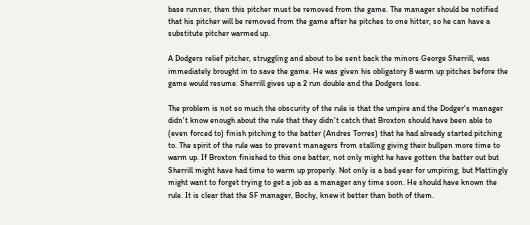base runner, then this pitcher must be removed from the game. The manager should be notified that his pitcher will be removed from the game after he pitches to one hitter, so he can have a substitute pitcher warmed up.

A Dodgers relief pitcher, struggling and about to be sent back the minors George Sherrill, was immediately brought in to save the game. He was given his obligatory 8 warm up pitches before the game would resume. Sherrill gives up a 2 run double and the Dodgers lose.

The problem is not so much the obscurity of the rule is that the umpire and the Dodger's manager didn't know enough about the rule that they didn't catch that Broxton should have been able to (even forced to) finish pitching to the batter (Andres Torres) that he had already started pitching to. The spirit of the rule was to prevent managers from stalling giving their bullpen more time to warm up. If Broxton finished to this one batter, not only might he have gotten the batter out but Sherrill might have had time to warm up properly. Not only is a bad year for umpiring, but Mattingly might want to forget trying to get a job as a manager any time soon. He should have known the rule. It is clear that the SF manager, Bochy, knew it better than both of them.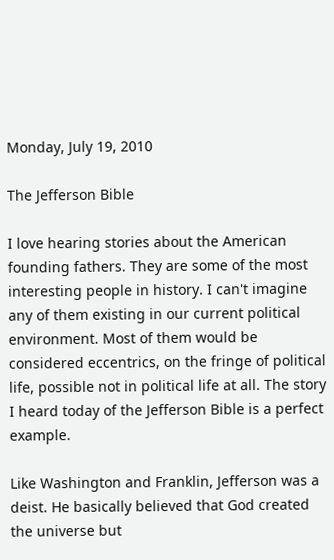Monday, July 19, 2010

The Jefferson Bible

I love hearing stories about the American founding fathers. They are some of the most interesting people in history. I can't imagine any of them existing in our current political environment. Most of them would be considered eccentrics, on the fringe of political life, possible not in political life at all. The story I heard today of the Jefferson Bible is a perfect example.

Like Washington and Franklin, Jefferson was a deist. He basically believed that God created the universe but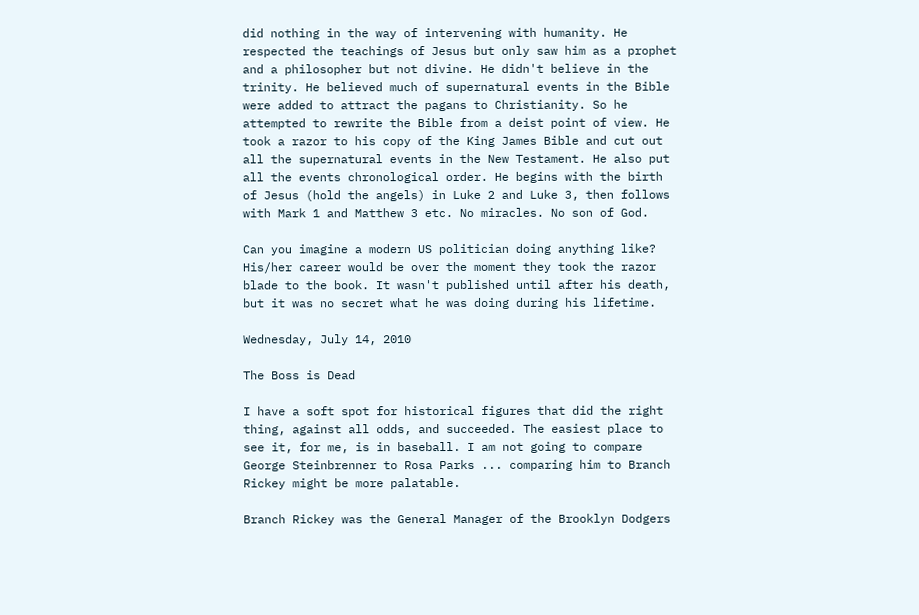did nothing in the way of intervening with humanity. He respected the teachings of Jesus but only saw him as a prophet and a philosopher but not divine. He didn't believe in the trinity. He believed much of supernatural events in the Bible were added to attract the pagans to Christianity. So he attempted to rewrite the Bible from a deist point of view. He took a razor to his copy of the King James Bible and cut out all the supernatural events in the New Testament. He also put all the events chronological order. He begins with the birth of Jesus (hold the angels) in Luke 2 and Luke 3, then follows with Mark 1 and Matthew 3 etc. No miracles. No son of God.

Can you imagine a modern US politician doing anything like? His/her career would be over the moment they took the razor blade to the book. It wasn't published until after his death, but it was no secret what he was doing during his lifetime.

Wednesday, July 14, 2010

The Boss is Dead

I have a soft spot for historical figures that did the right thing, against all odds, and succeeded. The easiest place to see it, for me, is in baseball. I am not going to compare George Steinbrenner to Rosa Parks ... comparing him to Branch Rickey might be more palatable.

Branch Rickey was the General Manager of the Brooklyn Dodgers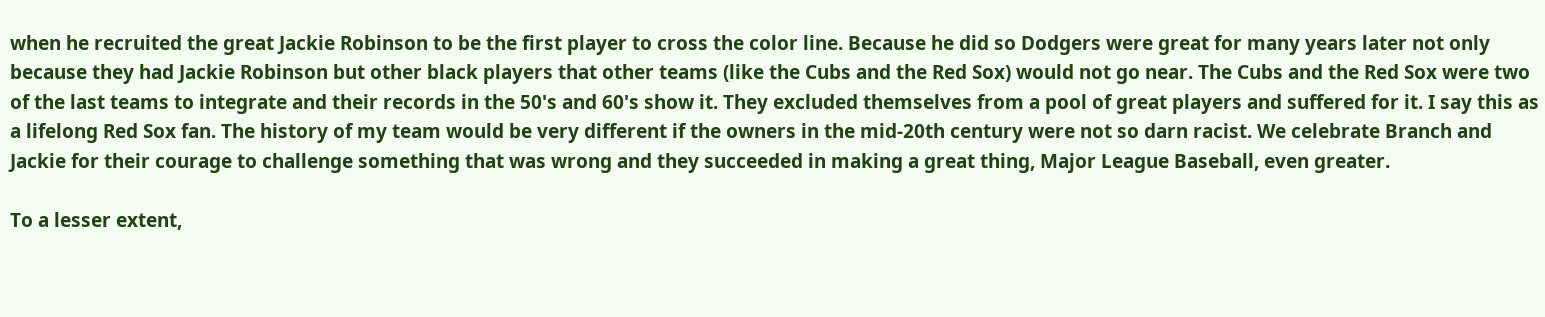when he recruited the great Jackie Robinson to be the first player to cross the color line. Because he did so Dodgers were great for many years later not only because they had Jackie Robinson but other black players that other teams (like the Cubs and the Red Sox) would not go near. The Cubs and the Red Sox were two of the last teams to integrate and their records in the 50's and 60's show it. They excluded themselves from a pool of great players and suffered for it. I say this as a lifelong Red Sox fan. The history of my team would be very different if the owners in the mid-20th century were not so darn racist. We celebrate Branch and Jackie for their courage to challenge something that was wrong and they succeeded in making a great thing, Major League Baseball, even greater.

To a lesser extent,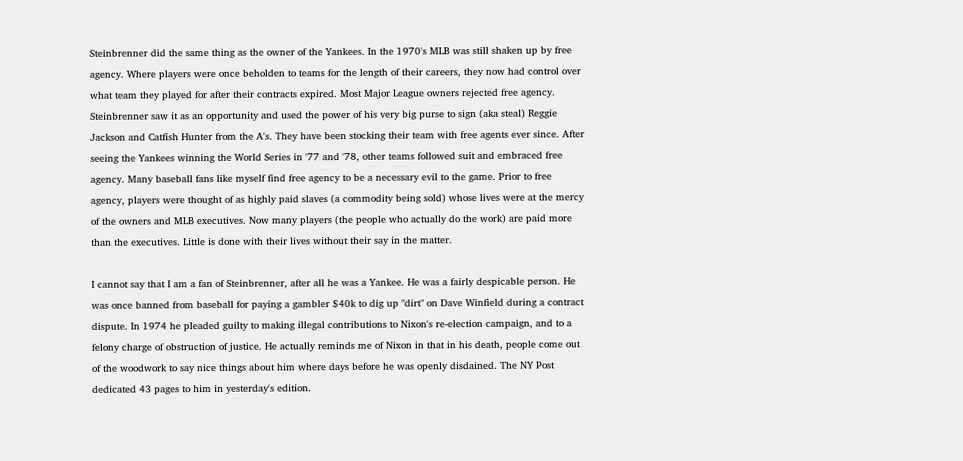Steinbrenner did the same thing as the owner of the Yankees. In the 1970's MLB was still shaken up by free agency. Where players were once beholden to teams for the length of their careers, they now had control over what team they played for after their contracts expired. Most Major League owners rejected free agency. Steinbrenner saw it as an opportunity and used the power of his very big purse to sign (aka steal) Reggie Jackson and Catfish Hunter from the A's. They have been stocking their team with free agents ever since. After seeing the Yankees winning the World Series in '77 and '78, other teams followed suit and embraced free agency. Many baseball fans like myself find free agency to be a necessary evil to the game. Prior to free agency, players were thought of as highly paid slaves (a commodity being sold) whose lives were at the mercy of the owners and MLB executives. Now many players (the people who actually do the work) are paid more than the executives. Little is done with their lives without their say in the matter.

I cannot say that I am a fan of Steinbrenner, after all he was a Yankee. He was a fairly despicable person. He was once banned from baseball for paying a gambler $40k to dig up "dirt" on Dave Winfield during a contract dispute. In 1974 he pleaded guilty to making illegal contributions to Nixon's re-election campaign, and to a felony charge of obstruction of justice. He actually reminds me of Nixon in that in his death, people come out of the woodwork to say nice things about him where days before he was openly disdained. The NY Post dedicated 43 pages to him in yesterday's edition.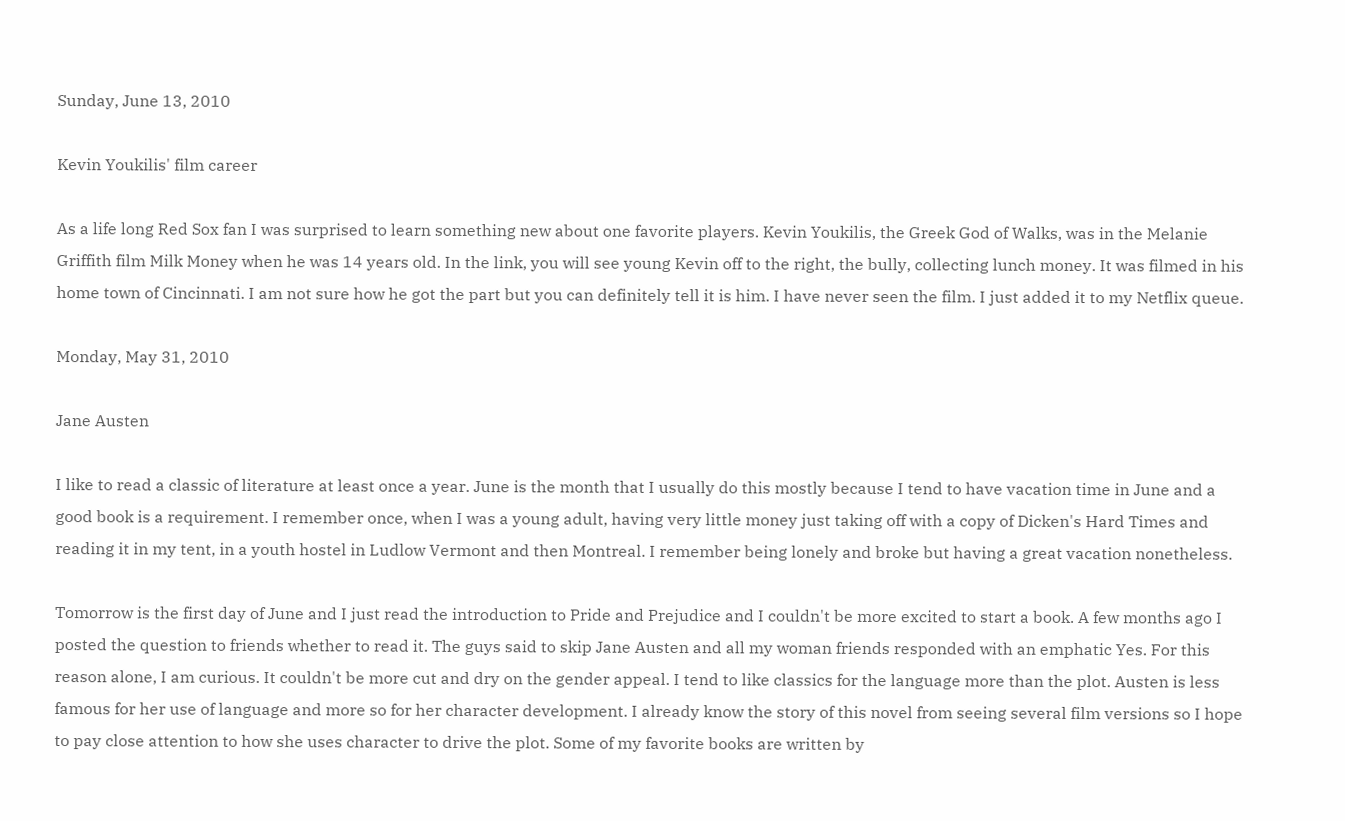Sunday, June 13, 2010

Kevin Youkilis' film career

As a life long Red Sox fan I was surprised to learn something new about one favorite players. Kevin Youkilis, the Greek God of Walks, was in the Melanie Griffith film Milk Money when he was 14 years old. In the link, you will see young Kevin off to the right, the bully, collecting lunch money. It was filmed in his home town of Cincinnati. I am not sure how he got the part but you can definitely tell it is him. I have never seen the film. I just added it to my Netflix queue.

Monday, May 31, 2010

Jane Austen

I like to read a classic of literature at least once a year. June is the month that I usually do this mostly because I tend to have vacation time in June and a good book is a requirement. I remember once, when I was a young adult, having very little money just taking off with a copy of Dicken's Hard Times and reading it in my tent, in a youth hostel in Ludlow Vermont and then Montreal. I remember being lonely and broke but having a great vacation nonetheless.

Tomorrow is the first day of June and I just read the introduction to Pride and Prejudice and I couldn't be more excited to start a book. A few months ago I posted the question to friends whether to read it. The guys said to skip Jane Austen and all my woman friends responded with an emphatic Yes. For this reason alone, I am curious. It couldn't be more cut and dry on the gender appeal. I tend to like classics for the language more than the plot. Austen is less famous for her use of language and more so for her character development. I already know the story of this novel from seeing several film versions so I hope to pay close attention to how she uses character to drive the plot. Some of my favorite books are written by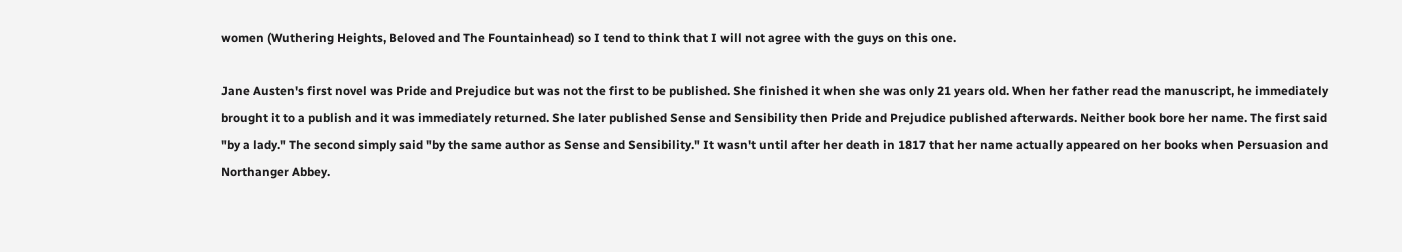women (Wuthering Heights, Beloved and The Fountainhead) so I tend to think that I will not agree with the guys on this one.

Jane Austen's first novel was Pride and Prejudice but was not the first to be published. She finished it when she was only 21 years old. When her father read the manuscript, he immediately brought it to a publish and it was immediately returned. She later published Sense and Sensibility then Pride and Prejudice published afterwards. Neither book bore her name. The first said "by a lady." The second simply said "by the same author as Sense and Sensibility." It wasn't until after her death in 1817 that her name actually appeared on her books when Persuasion and Northanger Abbey.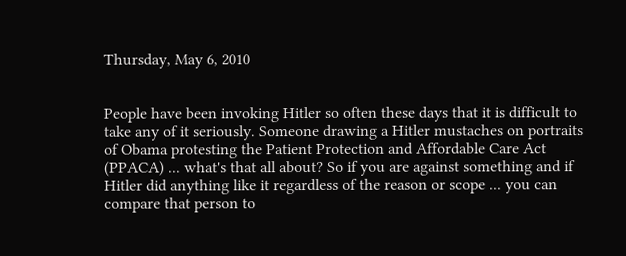Thursday, May 6, 2010


People have been invoking Hitler so often these days that it is difficult to take any of it seriously. Someone drawing a Hitler mustaches on portraits of Obama protesting the Patient Protection and Affordable Care Act (PPACA) ... what's that all about? So if you are against something and if Hitler did anything like it regardless of the reason or scope ... you can compare that person to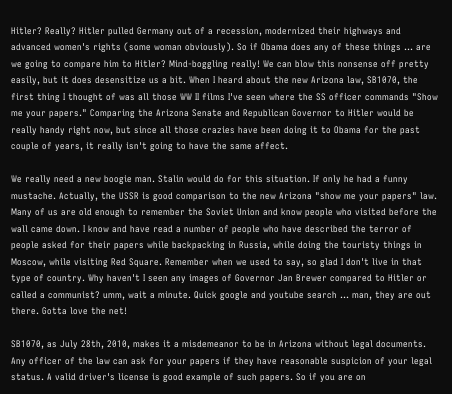Hitler? Really? Hitler pulled Germany out of a recession, modernized their highways and advanced women's rights (some woman obviously). So if Obama does any of these things ... are we going to compare him to Hitler? Mind-boggling really! We can blow this nonsense off pretty easily, but it does desensitize us a bit. When I heard about the new Arizona law, SB1070, the first thing I thought of was all those WW II films I've seen where the SS officer commands "Show me your papers." Comparing the Arizona Senate and Republican Governor to Hitler would be really handy right now, but since all those crazies have been doing it to Obama for the past couple of years, it really isn't going to have the same affect.

We really need a new boogie man. Stalin would do for this situation. If only he had a funny mustache. Actually, the USSR is good comparison to the new Arizona "show me your papers" law. Many of us are old enough to remember the Soviet Union and know people who visited before the wall came down. I know and have read a number of people who have described the terror of people asked for their papers while backpacking in Russia, while doing the touristy things in Moscow, while visiting Red Square. Remember when we used to say, so glad I don't live in that type of country. Why haven't I seen any images of Governor Jan Brewer compared to Hitler or called a communist? umm, wait a minute. Quick google and youtube search ... man, they are out there. Gotta love the net!

SB1070, as July 28th, 2010, makes it a misdemeanor to be in Arizona without legal documents. Any officer of the law can ask for your papers if they have reasonable suspicion of your legal status. A valid driver's license is good example of such papers. So if you are on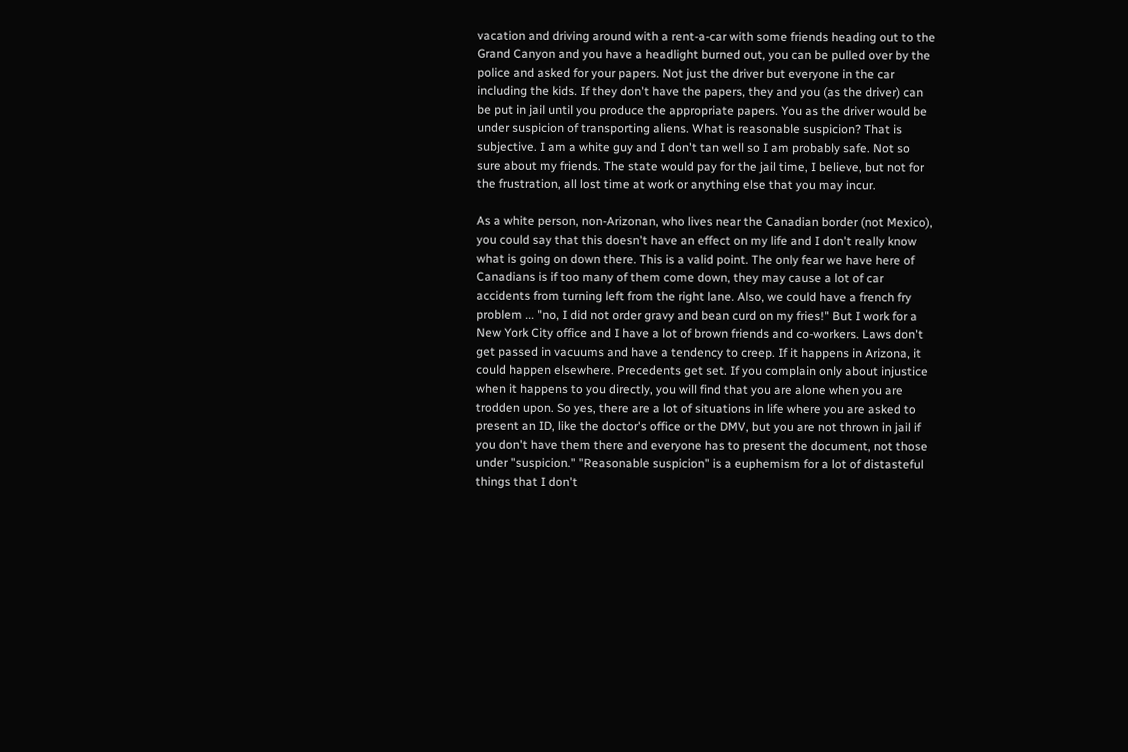vacation and driving around with a rent-a-car with some friends heading out to the Grand Canyon and you have a headlight burned out, you can be pulled over by the police and asked for your papers. Not just the driver but everyone in the car including the kids. If they don't have the papers, they and you (as the driver) can be put in jail until you produce the appropriate papers. You as the driver would be under suspicion of transporting aliens. What is reasonable suspicion? That is subjective. I am a white guy and I don't tan well so I am probably safe. Not so sure about my friends. The state would pay for the jail time, I believe, but not for the frustration, all lost time at work or anything else that you may incur.

As a white person, non-Arizonan, who lives near the Canadian border (not Mexico), you could say that this doesn't have an effect on my life and I don't really know what is going on down there. This is a valid point. The only fear we have here of Canadians is if too many of them come down, they may cause a lot of car accidents from turning left from the right lane. Also, we could have a french fry problem ... "no, I did not order gravy and bean curd on my fries!" But I work for a New York City office and I have a lot of brown friends and co-workers. Laws don't get passed in vacuums and have a tendency to creep. If it happens in Arizona, it could happen elsewhere. Precedents get set. If you complain only about injustice when it happens to you directly, you will find that you are alone when you are trodden upon. So yes, there are a lot of situations in life where you are asked to present an ID, like the doctor's office or the DMV, but you are not thrown in jail if you don't have them there and everyone has to present the document, not those under "suspicion." "Reasonable suspicion" is a euphemism for a lot of distasteful things that I don't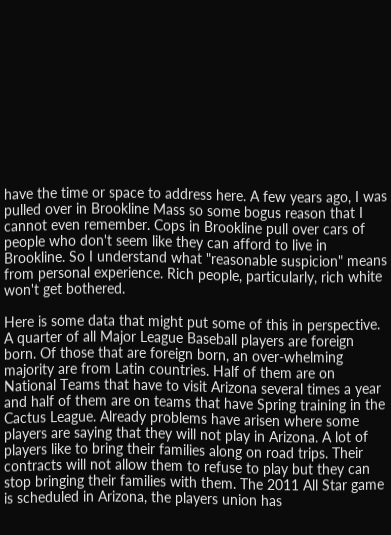have the time or space to address here. A few years ago, I was pulled over in Brookline Mass so some bogus reason that I cannot even remember. Cops in Brookline pull over cars of people who don't seem like they can afford to live in Brookline. So I understand what "reasonable suspicion" means from personal experience. Rich people, particularly, rich white won't get bothered.

Here is some data that might put some of this in perspective. A quarter of all Major League Baseball players are foreign born. Of those that are foreign born, an over-whelming majority are from Latin countries. Half of them are on National Teams that have to visit Arizona several times a year and half of them are on teams that have Spring training in the Cactus League. Already problems have arisen where some players are saying that they will not play in Arizona. A lot of players like to bring their families along on road trips. Their contracts will not allow them to refuse to play but they can stop bringing their families with them. The 2011 All Star game is scheduled in Arizona, the players union has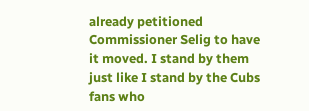already petitioned Commissioner Selig to have it moved. I stand by them just like I stand by the Cubs fans who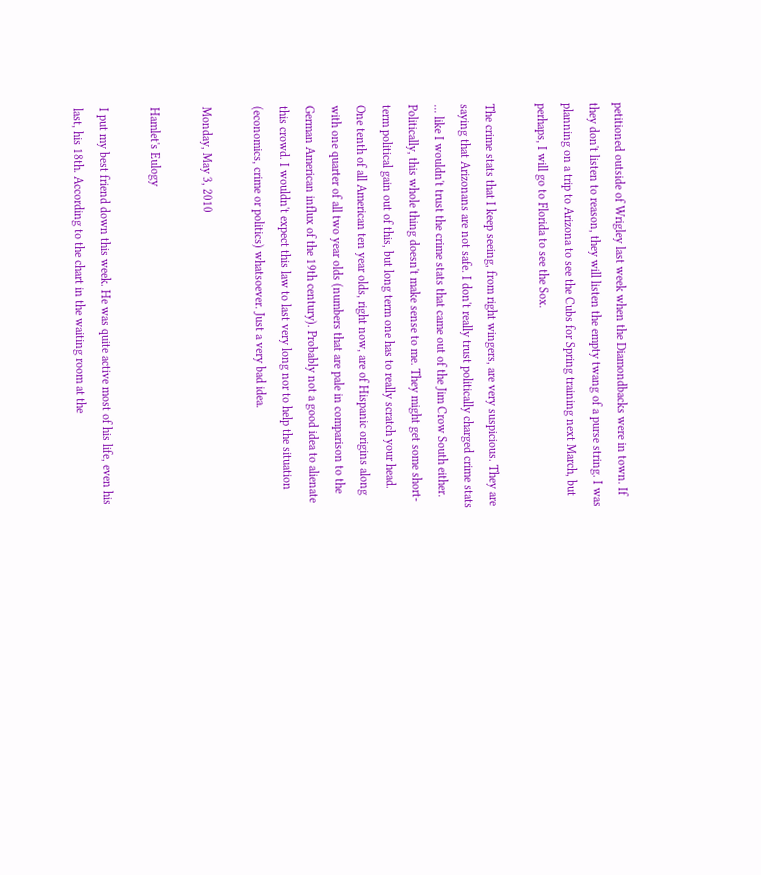petitioned outside of Wrigley last week when the Diamondbacks were in town. If they don't listen to reason, they will listen the empty twang of a purse string. I was planning on a trip to Arizona to see the Cubs for Spring training next March, but perhaps, I will go to Florida to see the Sox.

The crime stats that I keep seeing, from right wingers, are very suspicious. They are saying that Arizonans are not safe. I don't really trust politically charged crime stats ... like I wouldn't trust the crime stats that came out of the Jim Crow South either. Politically, this whole thing doesn't make sense to me. They might get some short-term political gain out of this, but long term one has to really scratch your head. One tenth of all American ten year olds, right now, are of Hispanic origins along with one quarter of all two year olds (numbers that are pale in comparison to the German American influx of the 19th century). Probably not a good idea to alienate this crowd. I wouldn't expect this law to last very long nor to help the situation (economics, crime or politics) whatsoever. Just a very bad idea.

Monday, May 3, 2010

Hamlet's Eulogy

I put my best friend down this week. He was quite active most of his life, even his last, his 18th. According to the chart in the waiting room at the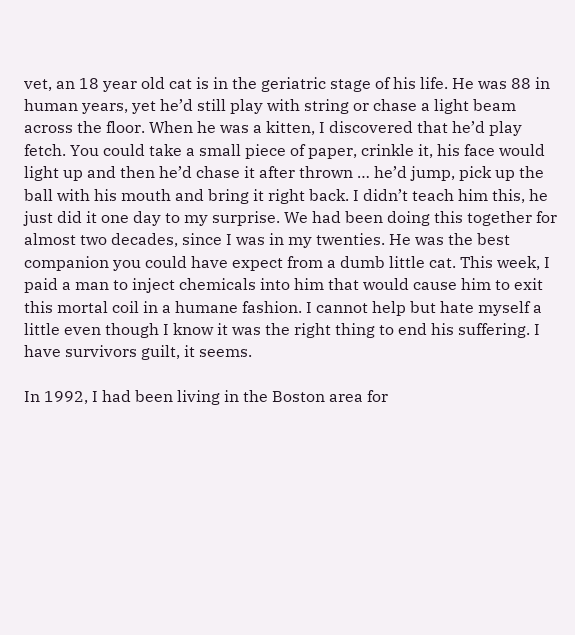vet, an 18 year old cat is in the geriatric stage of his life. He was 88 in human years, yet he’d still play with string or chase a light beam across the floor. When he was a kitten, I discovered that he’d play fetch. You could take a small piece of paper, crinkle it, his face would light up and then he’d chase it after thrown … he’d jump, pick up the ball with his mouth and bring it right back. I didn’t teach him this, he just did it one day to my surprise. We had been doing this together for almost two decades, since I was in my twenties. He was the best companion you could have expect from a dumb little cat. This week, I paid a man to inject chemicals into him that would cause him to exit this mortal coil in a humane fashion. I cannot help but hate myself a little even though I know it was the right thing to end his suffering. I have survivors guilt, it seems.

In 1992, I had been living in the Boston area for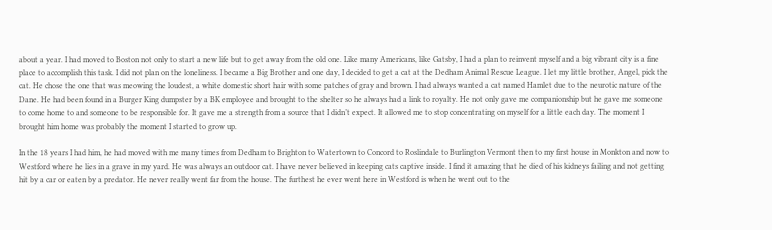about a year. I had moved to Boston not only to start a new life but to get away from the old one. Like many Americans, like Gatsby, I had a plan to reinvent myself and a big vibrant city is a fine place to accomplish this task. I did not plan on the loneliness. I became a Big Brother and one day, I decided to get a cat at the Dedham Animal Rescue League. I let my little brother, Angel, pick the cat. He chose the one that was meowing the loudest, a white domestic short hair with some patches of gray and brown. I had always wanted a cat named Hamlet due to the neurotic nature of the Dane. He had been found in a Burger King dumpster by a BK employee and brought to the shelter so he always had a link to royalty. He not only gave me companionship but he gave me someone to come home to and someone to be responsible for. It gave me a strength from a source that I didn’t expect. It allowed me to stop concentrating on myself for a little each day. The moment I brought him home was probably the moment I started to grow up.

In the 18 years I had him, he had moved with me many times from Dedham to Brighton to Watertown to Concord to Roslindale to Burlington Vermont then to my first house in Monkton and now to Westford where he lies in a grave in my yard. He was always an outdoor cat. I have never believed in keeping cats captive inside. I find it amazing that he died of his kidneys failing and not getting hit by a car or eaten by a predator. He never really went far from the house. The furthest he ever went here in Westford is when he went out to the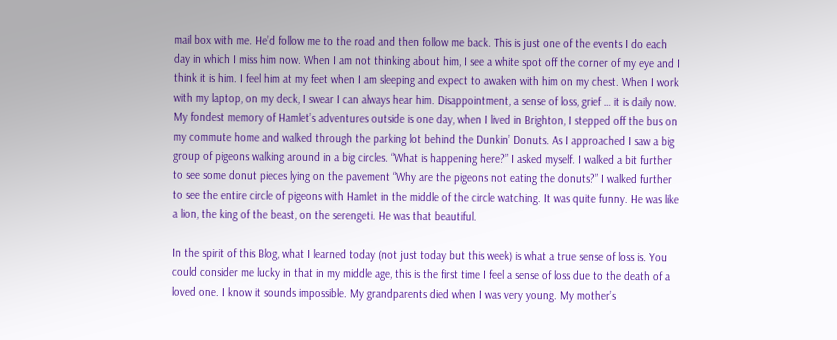mail box with me. He’d follow me to the road and then follow me back. This is just one of the events I do each day in which I miss him now. When I am not thinking about him, I see a white spot off the corner of my eye and I think it is him. I feel him at my feet when I am sleeping and expect to awaken with him on my chest. When I work with my laptop, on my deck, I swear I can always hear him. Disappointment, a sense of loss, grief … it is daily now. My fondest memory of Hamlet’s adventures outside is one day, when I lived in Brighton, I stepped off the bus on my commute home and walked through the parking lot behind the Dunkin’ Donuts. As I approached I saw a big group of pigeons walking around in a big circles. “What is happening here?” I asked myself. I walked a bit further to see some donut pieces lying on the pavement “Why are the pigeons not eating the donuts?” I walked further to see the entire circle of pigeons with Hamlet in the middle of the circle watching. It was quite funny. He was like a lion, the king of the beast, on the serengeti. He was that beautiful.

In the spirit of this Blog, what I learned today (not just today but this week) is what a true sense of loss is. You could consider me lucky in that in my middle age, this is the first time I feel a sense of loss due to the death of a loved one. I know it sounds impossible. My grandparents died when I was very young. My mother’s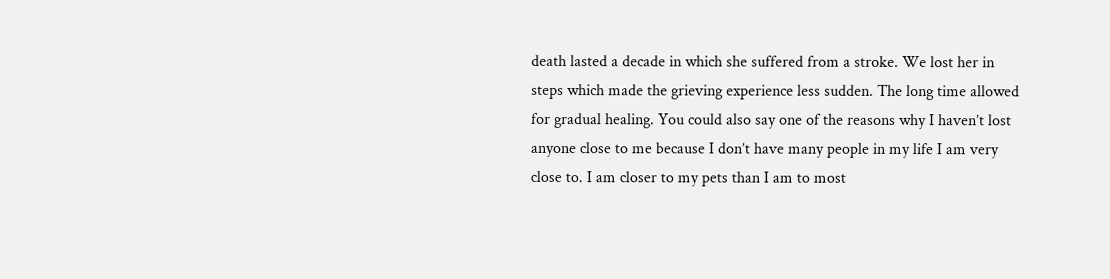death lasted a decade in which she suffered from a stroke. We lost her in steps which made the grieving experience less sudden. The long time allowed for gradual healing. You could also say one of the reasons why I haven’t lost anyone close to me because I don’t have many people in my life I am very close to. I am closer to my pets than I am to most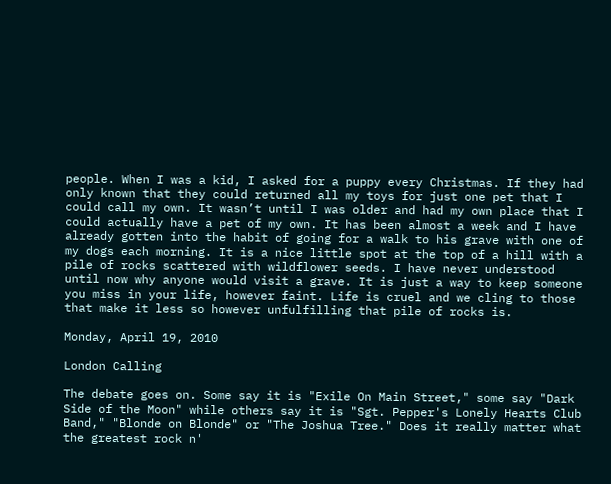people. When I was a kid, I asked for a puppy every Christmas. If they had only known that they could returned all my toys for just one pet that I could call my own. It wasn’t until I was older and had my own place that I could actually have a pet of my own. It has been almost a week and I have already gotten into the habit of going for a walk to his grave with one of my dogs each morning. It is a nice little spot at the top of a hill with a pile of rocks scattered with wildflower seeds. I have never understood until now why anyone would visit a grave. It is just a way to keep someone you miss in your life, however faint. Life is cruel and we cling to those that make it less so however unfulfilling that pile of rocks is.

Monday, April 19, 2010

London Calling

The debate goes on. Some say it is "Exile On Main Street," some say "Dark Side of the Moon" while others say it is "Sgt. Pepper's Lonely Hearts Club Band," "Blonde on Blonde" or "The Joshua Tree." Does it really matter what the greatest rock n'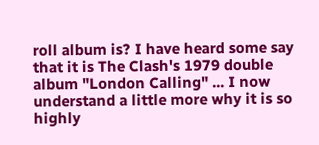roll album is? I have heard some say that it is The Clash's 1979 double album "London Calling" ... I now understand a little more why it is so highly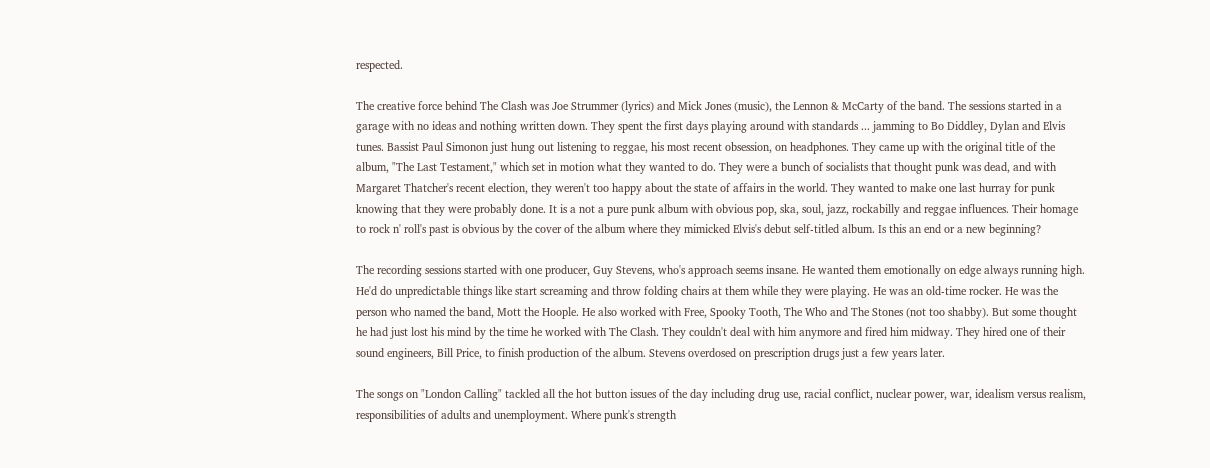respected.

The creative force behind The Clash was Joe Strummer (lyrics) and Mick Jones (music), the Lennon & McCarty of the band. The sessions started in a garage with no ideas and nothing written down. They spent the first days playing around with standards ... jamming to Bo Diddley, Dylan and Elvis tunes. Bassist Paul Simonon just hung out listening to reggae, his most recent obsession, on headphones. They came up with the original title of the album, "The Last Testament," which set in motion what they wanted to do. They were a bunch of socialists that thought punk was dead, and with Margaret Thatcher's recent election, they weren't too happy about the state of affairs in the world. They wanted to make one last hurray for punk knowing that they were probably done. It is a not a pure punk album with obvious pop, ska, soul, jazz, rockabilly and reggae influences. Their homage to rock n' roll's past is obvious by the cover of the album where they mimicked Elvis's debut self-titled album. Is this an end or a new beginning?

The recording sessions started with one producer, Guy Stevens, who's approach seems insane. He wanted them emotionally on edge always running high. He'd do unpredictable things like start screaming and throw folding chairs at them while they were playing. He was an old-time rocker. He was the person who named the band, Mott the Hoople. He also worked with Free, Spooky Tooth, The Who and The Stones (not too shabby). But some thought he had just lost his mind by the time he worked with The Clash. They couldn't deal with him anymore and fired him midway. They hired one of their sound engineers, Bill Price, to finish production of the album. Stevens overdosed on prescription drugs just a few years later.

The songs on "London Calling" tackled all the hot button issues of the day including drug use, racial conflict, nuclear power, war, idealism versus realism, responsibilities of adults and unemployment. Where punk's strength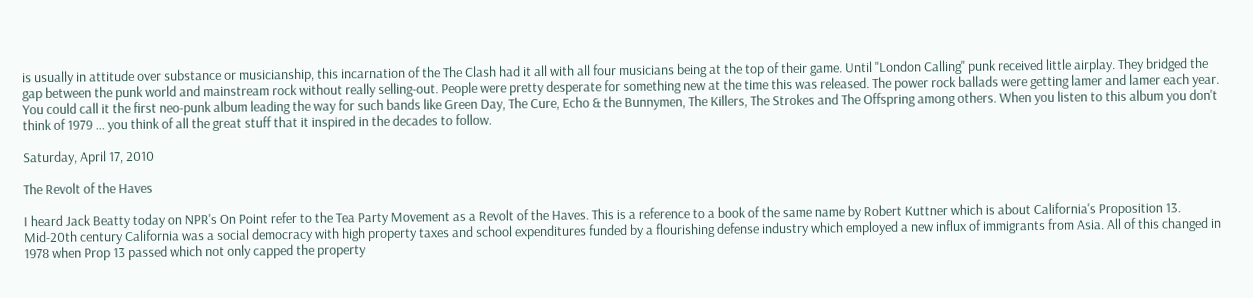is usually in attitude over substance or musicianship, this incarnation of the The Clash had it all with all four musicians being at the top of their game. Until "London Calling" punk received little airplay. They bridged the gap between the punk world and mainstream rock without really selling-out. People were pretty desperate for something new at the time this was released. The power rock ballads were getting lamer and lamer each year. You could call it the first neo-punk album leading the way for such bands like Green Day, The Cure, Echo & the Bunnymen, The Killers, The Strokes and The Offspring among others. When you listen to this album you don't think of 1979 ... you think of all the great stuff that it inspired in the decades to follow.

Saturday, April 17, 2010

The Revolt of the Haves

I heard Jack Beatty today on NPR's On Point refer to the Tea Party Movement as a Revolt of the Haves. This is a reference to a book of the same name by Robert Kuttner which is about California's Proposition 13. Mid-20th century California was a social democracy with high property taxes and school expenditures funded by a flourishing defense industry which employed a new influx of immigrants from Asia. All of this changed in 1978 when Prop 13 passed which not only capped the property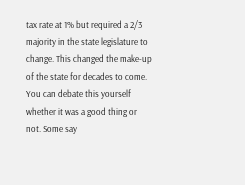tax rate at 1% but required a 2/3 majority in the state legislature to change. This changed the make-up of the state for decades to come. You can debate this yourself whether it was a good thing or not. Some say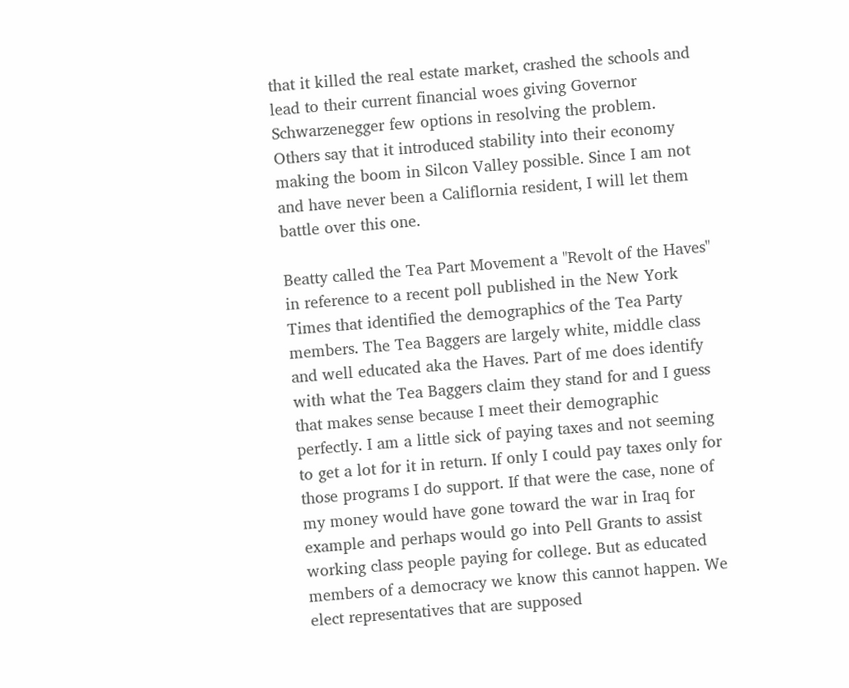that it killed the real estate market, crashed the schools and lead to their current financial woes giving Governor Schwarzenegger few options in resolving the problem. Others say that it introduced stability into their economy making the boom in Silcon Valley possible. Since I am not and have never been a Califlornia resident, I will let them battle over this one.

Beatty called the Tea Part Movement a "Revolt of the Haves" in reference to a recent poll published in the New York Times that identified the demographics of the Tea Party members. The Tea Baggers are largely white, middle class and well educated aka the Haves. Part of me does identify with what the Tea Baggers claim they stand for and I guess that makes sense because I meet their demographic perfectly. I am a little sick of paying taxes and not seeming to get a lot for it in return. If only I could pay taxes only for those programs I do support. If that were the case, none of my money would have gone toward the war in Iraq for example and perhaps would go into Pell Grants to assist working class people paying for college. But as educated members of a democracy we know this cannot happen. We elect representatives that are supposed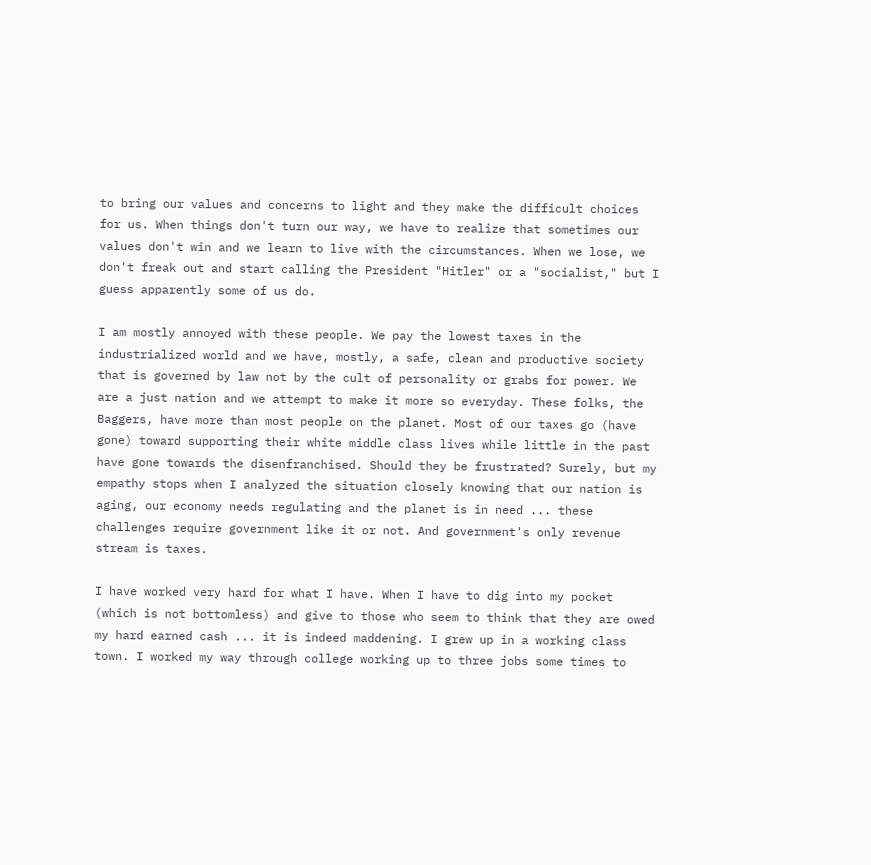to bring our values and concerns to light and they make the difficult choices for us. When things don't turn our way, we have to realize that sometimes our values don't win and we learn to live with the circumstances. When we lose, we don't freak out and start calling the President "Hitler" or a "socialist," but I guess apparently some of us do.

I am mostly annoyed with these people. We pay the lowest taxes in the industrialized world and we have, mostly, a safe, clean and productive society that is governed by law not by the cult of personality or grabs for power. We are a just nation and we attempt to make it more so everyday. These folks, the Baggers, have more than most people on the planet. Most of our taxes go (have gone) toward supporting their white middle class lives while little in the past have gone towards the disenfranchised. Should they be frustrated? Surely, but my empathy stops when I analyzed the situation closely knowing that our nation is aging, our economy needs regulating and the planet is in need ... these challenges require government like it or not. And government's only revenue stream is taxes.

I have worked very hard for what I have. When I have to dig into my pocket (which is not bottomless) and give to those who seem to think that they are owed my hard earned cash ... it is indeed maddening. I grew up in a working class town. I worked my way through college working up to three jobs some times to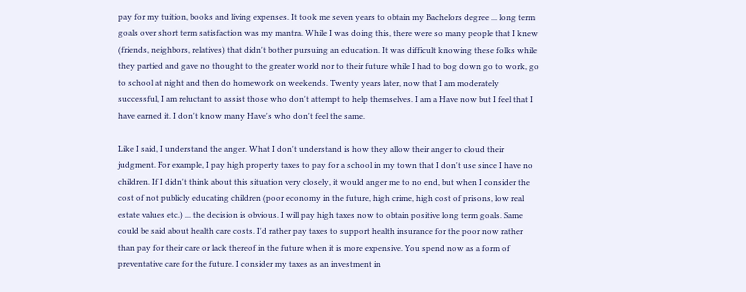pay for my tuition, books and living expenses. It took me seven years to obtain my Bachelors degree ... long term goals over short term satisfaction was my mantra. While I was doing this, there were so many people that I knew (friends, neighbors, relatives) that didn't bother pursuing an education. It was difficult knowing these folks while they partied and gave no thought to the greater world nor to their future while I had to bog down go to work, go to school at night and then do homework on weekends. Twenty years later, now that I am moderately successful, I am reluctant to assist those who don't attempt to help themselves. I am a Have now but I feel that I have earned it. I don't know many Have's who don't feel the same.

Like I said, I understand the anger. What I don't understand is how they allow their anger to cloud their judgment. For example, I pay high property taxes to pay for a school in my town that I don't use since I have no children. If I didn't think about this situation very closely, it would anger me to no end, but when I consider the cost of not publicly educating children (poor economy in the future, high crime, high cost of prisons, low real estate values etc.) ... the decision is obvious. I will pay high taxes now to obtain positive long term goals. Same could be said about health care costs. I'd rather pay taxes to support health insurance for the poor now rather than pay for their care or lack thereof in the future when it is more expensive. You spend now as a form of preventative care for the future. I consider my taxes as an investment in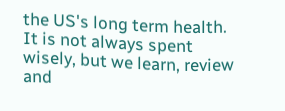the US's long term health. It is not always spent wisely, but we learn, review and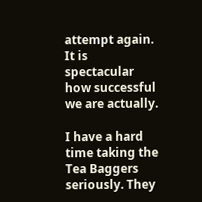attempt again. It is spectacular how successful we are actually.

I have a hard time taking the Tea Baggers seriously. They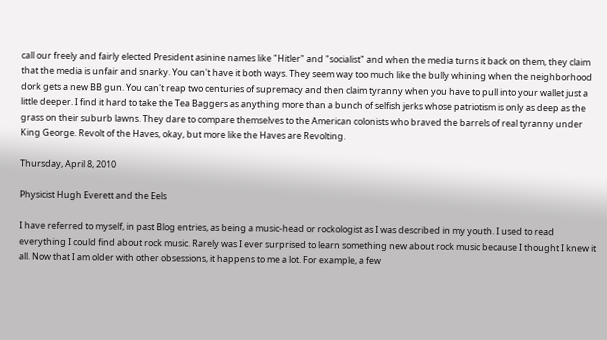call our freely and fairly elected President asinine names like "Hitler" and "socialist" and when the media turns it back on them, they claim that the media is unfair and snarky. You can't have it both ways. They seem way too much like the bully whining when the neighborhood dork gets a new BB gun. You can't reap two centuries of supremacy and then claim tyranny when you have to pull into your wallet just a little deeper. I find it hard to take the Tea Baggers as anything more than a bunch of selfish jerks whose patriotism is only as deep as the grass on their suburb lawns. They dare to compare themselves to the American colonists who braved the barrels of real tyranny under King George. Revolt of the Haves, okay, but more like the Haves are Revolting.

Thursday, April 8, 2010

Physicist Hugh Everett and the Eels

I have referred to myself, in past Blog entries, as being a music-head or rockologist as I was described in my youth. I used to read everything I could find about rock music. Rarely was I ever surprised to learn something new about rock music because I thought I knew it all. Now that I am older with other obsessions, it happens to me a lot. For example, a few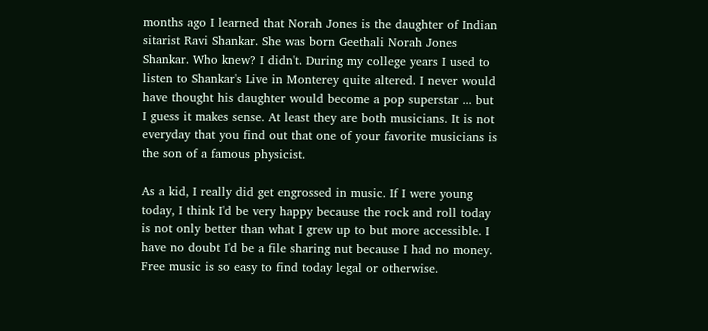months ago I learned that Norah Jones is the daughter of Indian sitarist Ravi Shankar. She was born Geethali Norah Jones Shankar. Who knew? I didn't. During my college years I used to listen to Shankar's Live in Monterey quite altered. I never would have thought his daughter would become a pop superstar ... but I guess it makes sense. At least they are both musicians. It is not everyday that you find out that one of your favorite musicians is the son of a famous physicist.

As a kid, I really did get engrossed in music. If I were young today, I think I'd be very happy because the rock and roll today is not only better than what I grew up to but more accessible. I have no doubt I'd be a file sharing nut because I had no money. Free music is so easy to find today legal or otherwise.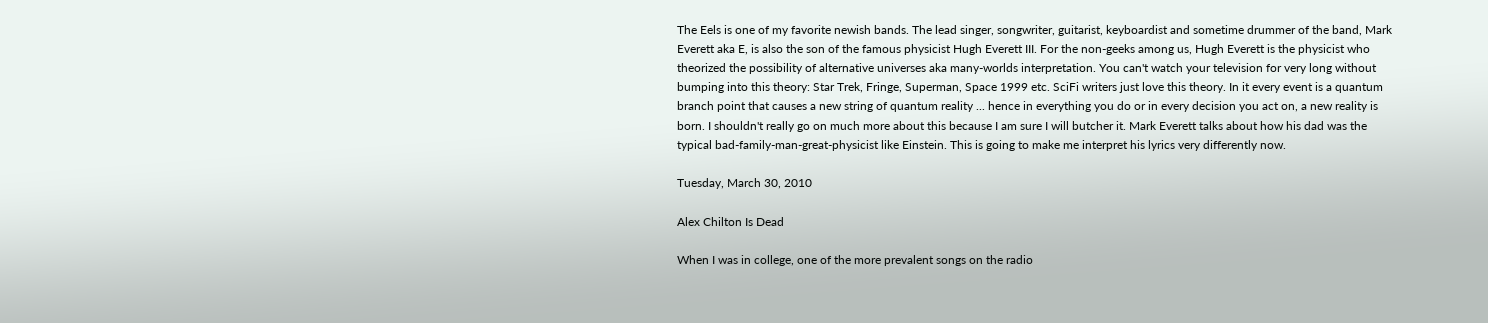The Eels is one of my favorite newish bands. The lead singer, songwriter, guitarist, keyboardist and sometime drummer of the band, Mark Everett aka E, is also the son of the famous physicist Hugh Everett III. For the non-geeks among us, Hugh Everett is the physicist who theorized the possibility of alternative universes aka many-worlds interpretation. You can't watch your television for very long without bumping into this theory: Star Trek, Fringe, Superman, Space 1999 etc. SciFi writers just love this theory. In it every event is a quantum branch point that causes a new string of quantum reality ... hence in everything you do or in every decision you act on, a new reality is born. I shouldn't really go on much more about this because I am sure I will butcher it. Mark Everett talks about how his dad was the typical bad-family-man-great-physicist like Einstein. This is going to make me interpret his lyrics very differently now.

Tuesday, March 30, 2010

Alex Chilton Is Dead

When I was in college, one of the more prevalent songs on the radio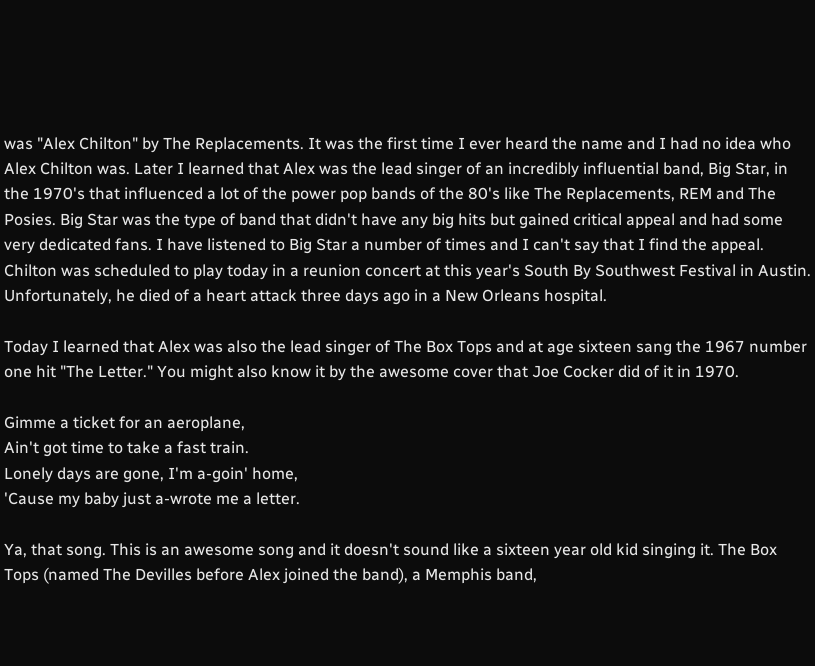was "Alex Chilton" by The Replacements. It was the first time I ever heard the name and I had no idea who Alex Chilton was. Later I learned that Alex was the lead singer of an incredibly influential band, Big Star, in the 1970's that influenced a lot of the power pop bands of the 80's like The Replacements, REM and The Posies. Big Star was the type of band that didn't have any big hits but gained critical appeal and had some very dedicated fans. I have listened to Big Star a number of times and I can't say that I find the appeal. Chilton was scheduled to play today in a reunion concert at this year's South By Southwest Festival in Austin. Unfortunately, he died of a heart attack three days ago in a New Orleans hospital.

Today I learned that Alex was also the lead singer of The Box Tops and at age sixteen sang the 1967 number one hit "The Letter." You might also know it by the awesome cover that Joe Cocker did of it in 1970.

Gimme a ticket for an aeroplane,
Ain't got time to take a fast train.
Lonely days are gone, I'm a-goin' home,
'Cause my baby just a-wrote me a letter.

Ya, that song. This is an awesome song and it doesn't sound like a sixteen year old kid singing it. The Box Tops (named The Devilles before Alex joined the band), a Memphis band,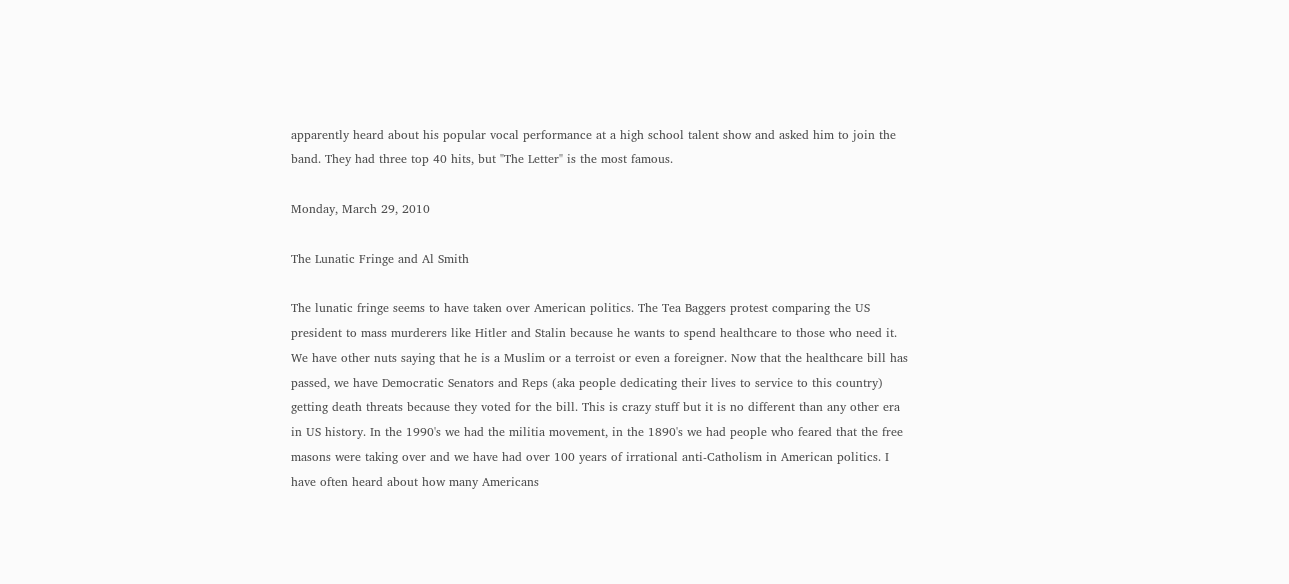apparently heard about his popular vocal performance at a high school talent show and asked him to join the band. They had three top 40 hits, but "The Letter" is the most famous.

Monday, March 29, 2010

The Lunatic Fringe and Al Smith

The lunatic fringe seems to have taken over American politics. The Tea Baggers protest comparing the US president to mass murderers like Hitler and Stalin because he wants to spend healthcare to those who need it. We have other nuts saying that he is a Muslim or a terroist or even a foreigner. Now that the healthcare bill has passed, we have Democratic Senators and Reps (aka people dedicating their lives to service to this country) getting death threats because they voted for the bill. This is crazy stuff but it is no different than any other era in US history. In the 1990's we had the militia movement, in the 1890's we had people who feared that the free masons were taking over and we have had over 100 years of irrational anti-Catholism in American politics. I have often heard about how many Americans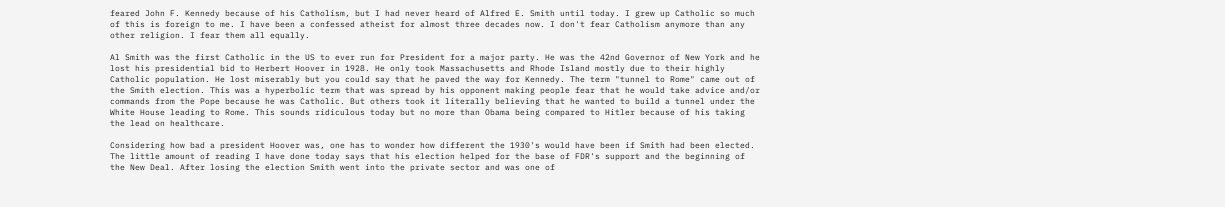feared John F. Kennedy because of his Catholism, but I had never heard of Alfred E. Smith until today. I grew up Catholic so much of this is foreign to me. I have been a confessed atheist for almost three decades now. I don't fear Catholism anymore than any other religion. I fear them all equally.

Al Smith was the first Catholic in the US to ever run for President for a major party. He was the 42nd Governor of New York and he lost his presidential bid to Herbert Hoover in 1928. He only took Massachusetts and Rhode Island mostly due to their highly Catholic population. He lost miserably but you could say that he paved the way for Kennedy. The term "tunnel to Rome" came out of the Smith election. This was a hyperbolic term that was spread by his opponent making people fear that he would take advice and/or commands from the Pope because he was Catholic. But others took it literally believing that he wanted to build a tunnel under the White House leading to Rome. This sounds ridiculous today but no more than Obama being compared to Hitler because of his taking the lead on healthcare.

Considering how bad a president Hoover was, one has to wonder how different the 1930's would have been if Smith had been elected. The little amount of reading I have done today says that his election helped for the base of FDR's support and the beginning of the New Deal. After losing the election Smith went into the private sector and was one of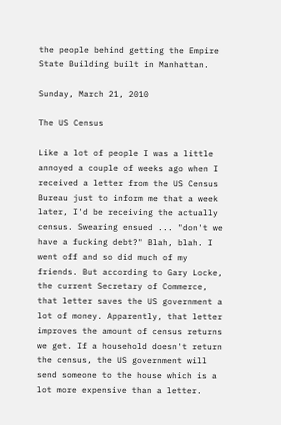the people behind getting the Empire State Building built in Manhattan.

Sunday, March 21, 2010

The US Census

Like a lot of people I was a little annoyed a couple of weeks ago when I received a letter from the US Census Bureau just to inform me that a week later, I'd be receiving the actually census. Swearing ensued ... "don't we have a fucking debt?" Blah, blah. I went off and so did much of my friends. But according to Gary Locke, the current Secretary of Commerce, that letter saves the US government a lot of money. Apparently, that letter improves the amount of census returns we get. If a household doesn't return the census, the US government will send someone to the house which is a lot more expensive than a letter.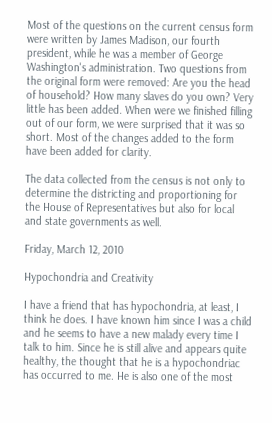Most of the questions on the current census form were written by James Madison, our fourth president, while he was a member of George Washington's administration. Two questions from the original form were removed: Are you the head of household? How many slaves do you own? Very little has been added. When were we finished filling out of our form, we were surprised that it was so short. Most of the changes added to the form have been added for clarity.

The data collected from the census is not only to determine the districting and proportioning for the House of Representatives but also for local and state governments as well.

Friday, March 12, 2010

Hypochondria and Creativity

I have a friend that has hypochondria, at least, I think he does. I have known him since I was a child and he seems to have a new malady every time I talk to him. Since he is still alive and appears quite healthy, the thought that he is a hypochondriac has occurred to me. He is also one of the most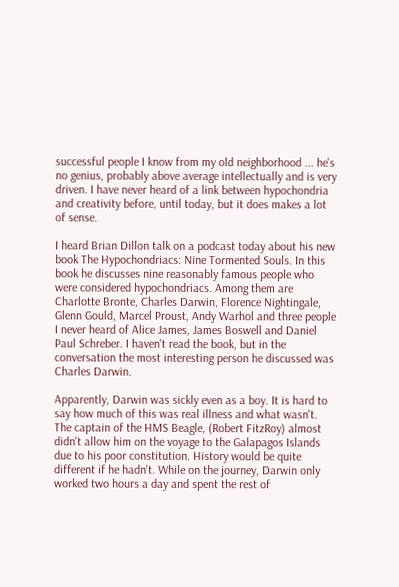successful people I know from my old neighborhood ... he's no genius, probably above average intellectually and is very driven. I have never heard of a link between hypochondria and creativity before, until today, but it does makes a lot of sense.

I heard Brian Dillon talk on a podcast today about his new book The Hypochondriacs: Nine Tormented Souls. In this book he discusses nine reasonably famous people who were considered hypochondriacs. Among them are Charlotte Bronte, Charles Darwin, Florence Nightingale, Glenn Gould, Marcel Proust, Andy Warhol and three people I never heard of Alice James, James Boswell and Daniel Paul Schreber. I haven't read the book, but in the conversation the most interesting person he discussed was Charles Darwin.

Apparently, Darwin was sickly even as a boy. It is hard to say how much of this was real illness and what wasn't. The captain of the HMS Beagle, (Robert FitzRoy) almost didn't allow him on the voyage to the Galapagos Islands due to his poor constitution. History would be quite different if he hadn't. While on the journey, Darwin only worked two hours a day and spent the rest of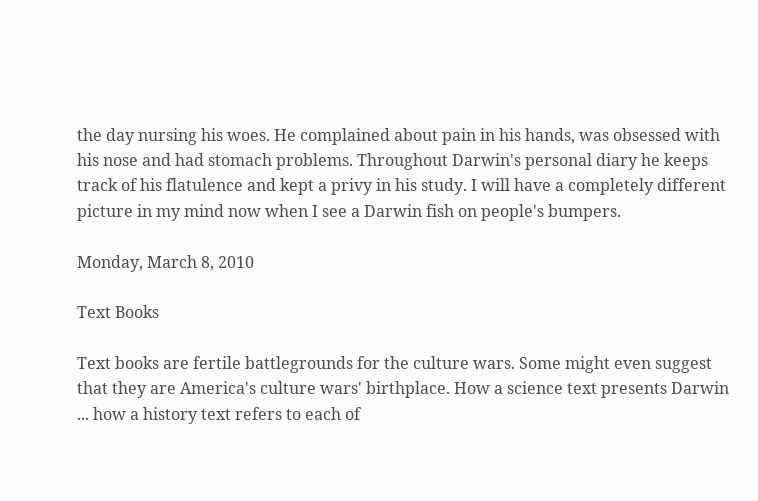the day nursing his woes. He complained about pain in his hands, was obsessed with his nose and had stomach problems. Throughout Darwin's personal diary he keeps track of his flatulence and kept a privy in his study. I will have a completely different picture in my mind now when I see a Darwin fish on people's bumpers.

Monday, March 8, 2010

Text Books

Text books are fertile battlegrounds for the culture wars. Some might even suggest that they are America's culture wars' birthplace. How a science text presents Darwin ... how a history text refers to each of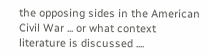the opposing sides in the American Civil War ... or what context literature is discussed ....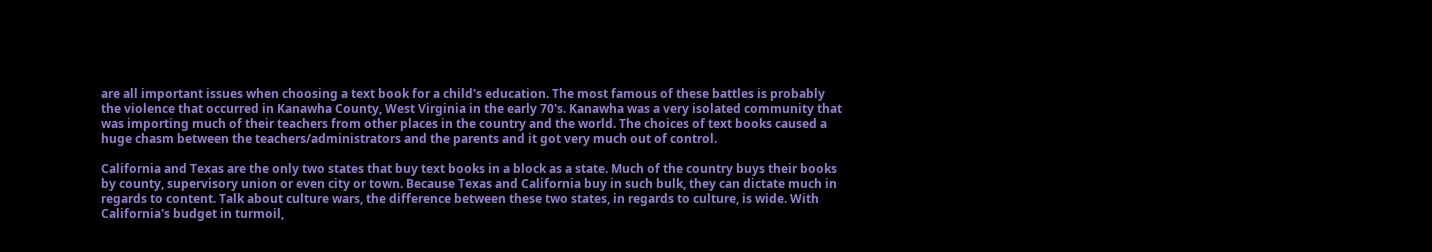are all important issues when choosing a text book for a child's education. The most famous of these battles is probably the violence that occurred in Kanawha County, West Virginia in the early 70's. Kanawha was a very isolated community that was importing much of their teachers from other places in the country and the world. The choices of text books caused a huge chasm between the teachers/administrators and the parents and it got very much out of control.

California and Texas are the only two states that buy text books in a block as a state. Much of the country buys their books by county, supervisory union or even city or town. Because Texas and California buy in such bulk, they can dictate much in regards to content. Talk about culture wars, the difference between these two states, in regards to culture, is wide. With California's budget in turmoil,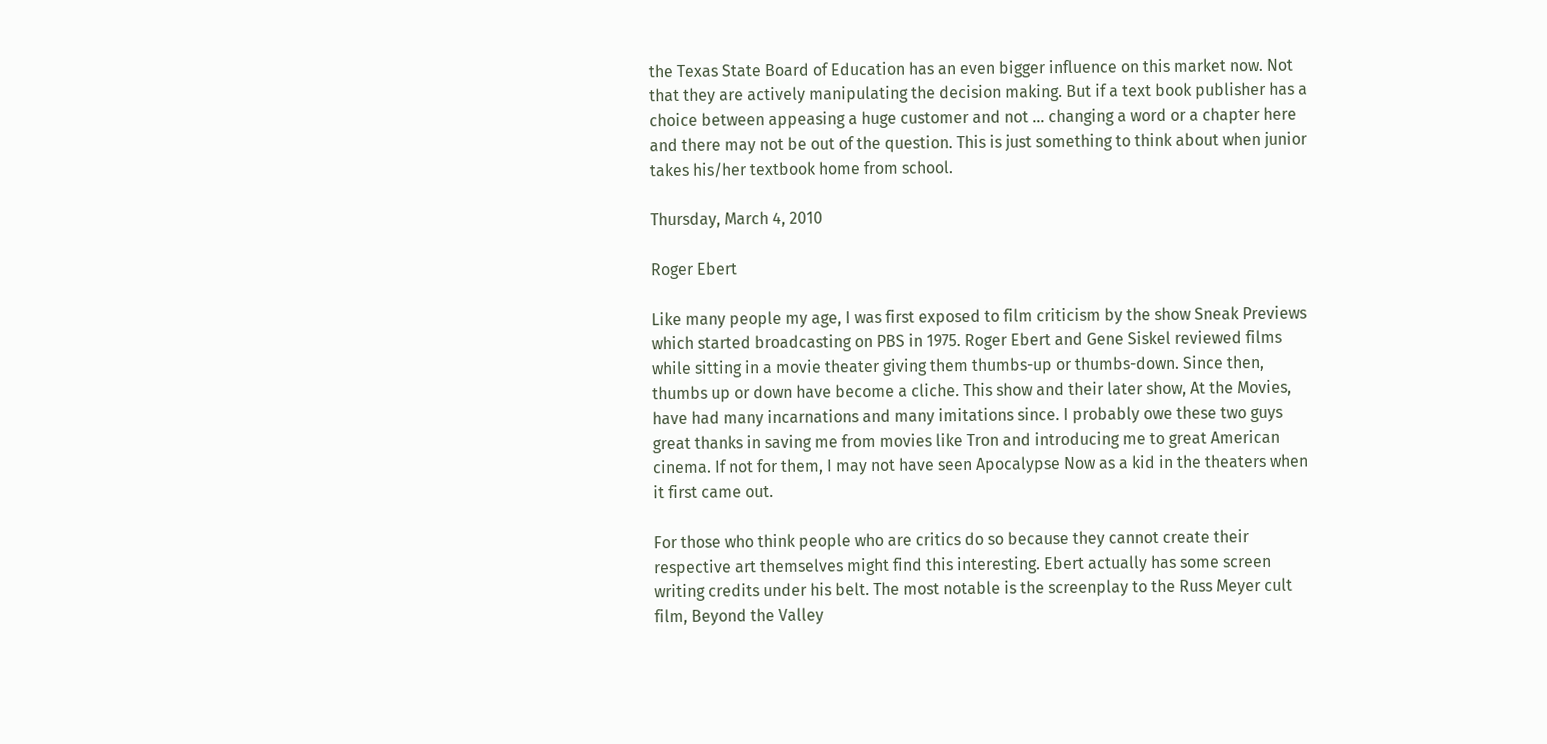the Texas State Board of Education has an even bigger influence on this market now. Not that they are actively manipulating the decision making. But if a text book publisher has a choice between appeasing a huge customer and not ... changing a word or a chapter here and there may not be out of the question. This is just something to think about when junior takes his/her textbook home from school.

Thursday, March 4, 2010

Roger Ebert

Like many people my age, I was first exposed to film criticism by the show Sneak Previews which started broadcasting on PBS in 1975. Roger Ebert and Gene Siskel reviewed films while sitting in a movie theater giving them thumbs-up or thumbs-down. Since then, thumbs up or down have become a cliche. This show and their later show, At the Movies, have had many incarnations and many imitations since. I probably owe these two guys great thanks in saving me from movies like Tron and introducing me to great American cinema. If not for them, I may not have seen Apocalypse Now as a kid in the theaters when it first came out.

For those who think people who are critics do so because they cannot create their respective art themselves might find this interesting. Ebert actually has some screen writing credits under his belt. The most notable is the screenplay to the Russ Meyer cult film, Beyond the Valley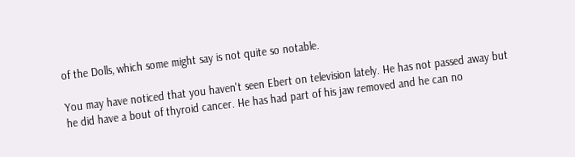of the Dolls, which some might say is not quite so notable.

You may have noticed that you haven't seen Ebert on television lately. He has not passed away but he did have a bout of thyroid cancer. He has had part of his jaw removed and he can no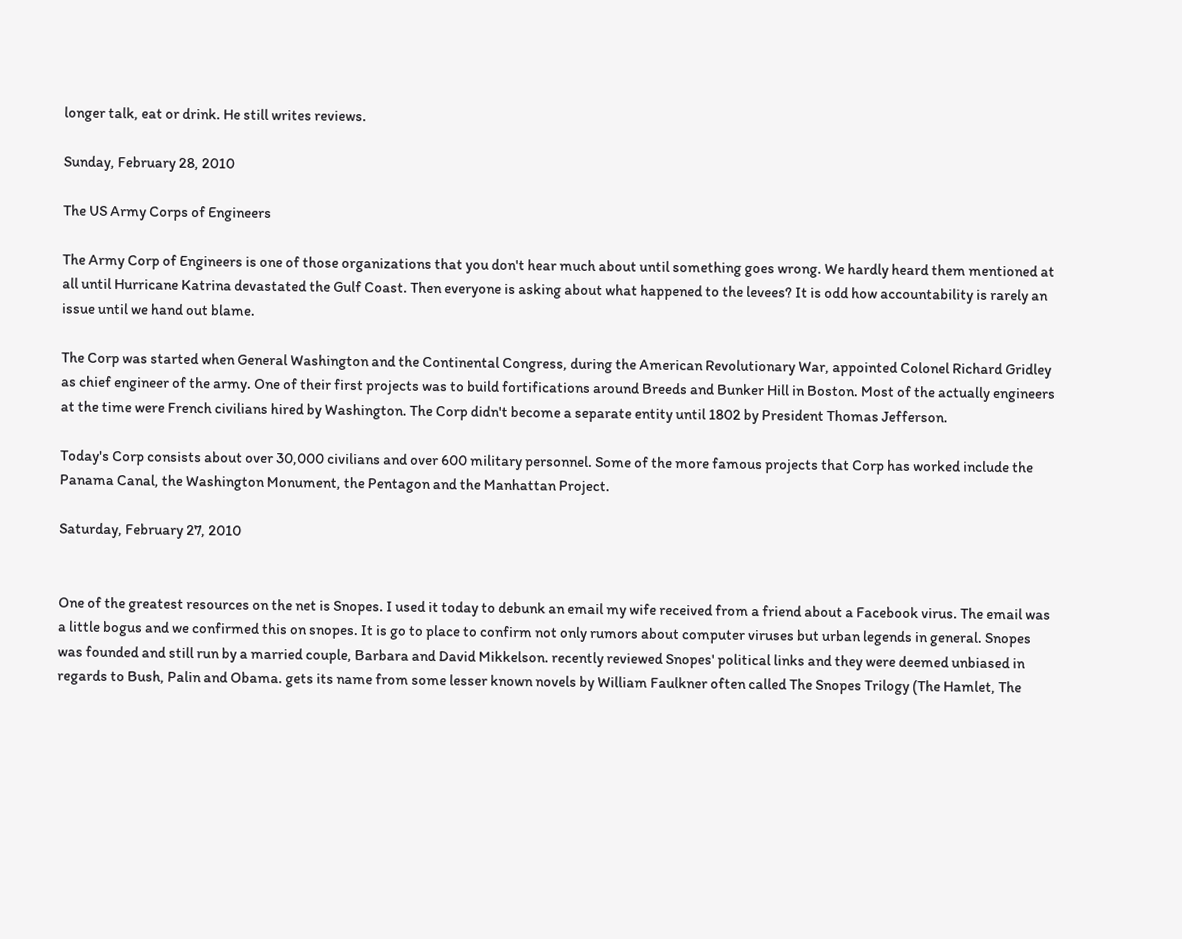longer talk, eat or drink. He still writes reviews.

Sunday, February 28, 2010

The US Army Corps of Engineers

The Army Corp of Engineers is one of those organizations that you don't hear much about until something goes wrong. We hardly heard them mentioned at all until Hurricane Katrina devastated the Gulf Coast. Then everyone is asking about what happened to the levees? It is odd how accountability is rarely an issue until we hand out blame.

The Corp was started when General Washington and the Continental Congress, during the American Revolutionary War, appointed Colonel Richard Gridley as chief engineer of the army. One of their first projects was to build fortifications around Breeds and Bunker Hill in Boston. Most of the actually engineers at the time were French civilians hired by Washington. The Corp didn't become a separate entity until 1802 by President Thomas Jefferson.

Today's Corp consists about over 30,000 civilians and over 600 military personnel. Some of the more famous projects that Corp has worked include the Panama Canal, the Washington Monument, the Pentagon and the Manhattan Project.

Saturday, February 27, 2010


One of the greatest resources on the net is Snopes. I used it today to debunk an email my wife received from a friend about a Facebook virus. The email was a little bogus and we confirmed this on snopes. It is go to place to confirm not only rumors about computer viruses but urban legends in general. Snopes was founded and still run by a married couple, Barbara and David Mikkelson. recently reviewed Snopes' political links and they were deemed unbiased in regards to Bush, Palin and Obama. gets its name from some lesser known novels by William Faulkner often called The Snopes Trilogy (The Hamlet, The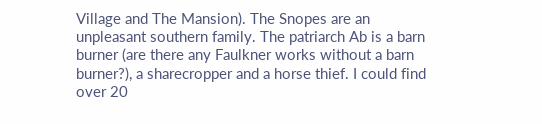Village and The Mansion). The Snopes are an unpleasant southern family. The patriarch Ab is a barn burner (are there any Faulkner works without a barn burner?), a sharecropper and a horse thief. I could find over 20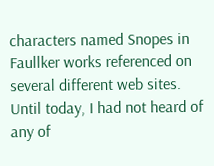characters named Snopes in Faullker works referenced on several different web sites. Until today, I had not heard of any of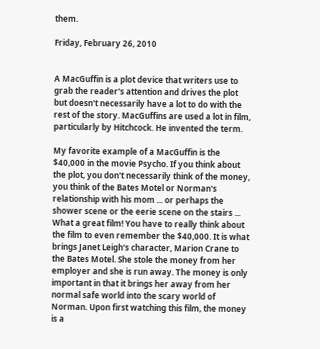them.

Friday, February 26, 2010


A MacGuffin is a plot device that writers use to grab the reader's attention and drives the plot but doesn't necessarily have a lot to do with the rest of the story. MacGuffins are used a lot in film, particularly by Hitchcock. He invented the term.

My favorite example of a MacGuffin is the $40,000 in the movie Psycho. If you think about the plot, you don't necessarily think of the money, you think of the Bates Motel or Norman's relationship with his mom ... or perhaps the shower scene or the eerie scene on the stairs ... What a great film! You have to really think about the film to even remember the $40,000. It is what brings Janet Leigh's character, Marion Crane to the Bates Motel. She stole the money from her employer and she is run away. The money is only important in that it brings her away from her normal safe world into the scary world of Norman. Upon first watching this film, the money is a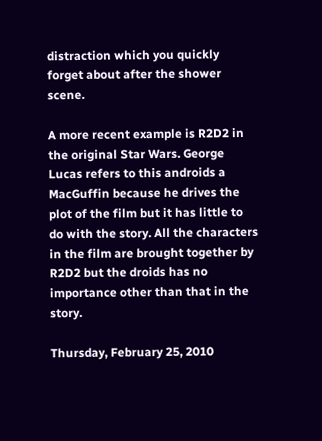distraction which you quickly forget about after the shower scene.

A more recent example is R2D2 in the original Star Wars. George Lucas refers to this androids a MacGuffin because he drives the plot of the film but it has little to do with the story. All the characters in the film are brought together by R2D2 but the droids has no importance other than that in the story.

Thursday, February 25, 2010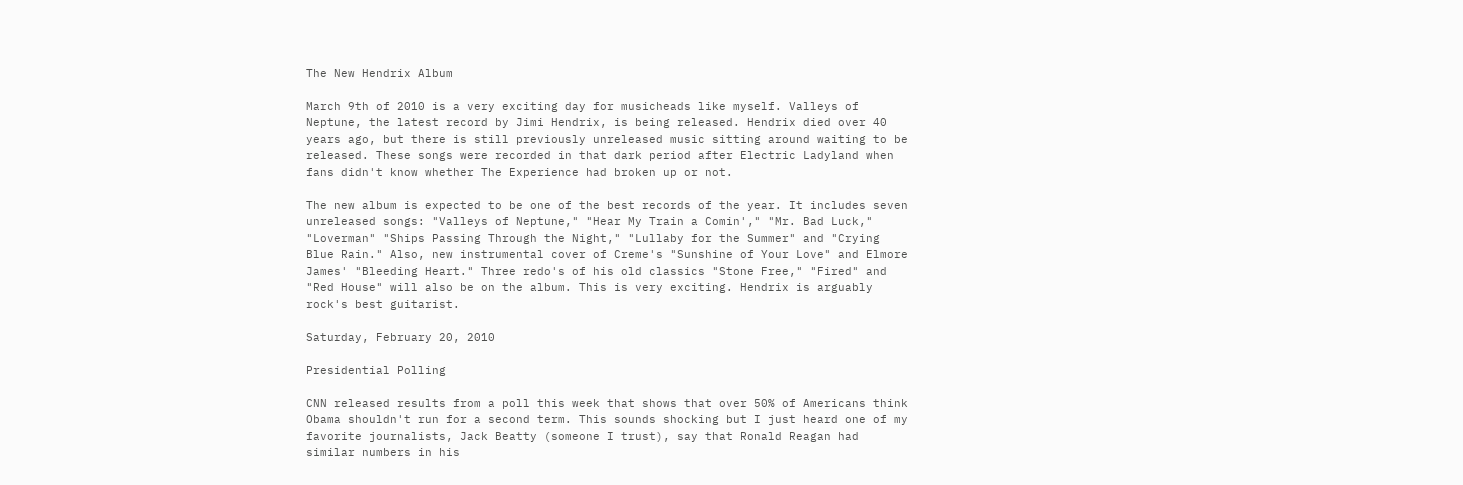The New Hendrix Album

March 9th of 2010 is a very exciting day for musicheads like myself. Valleys of Neptune, the latest record by Jimi Hendrix, is being released. Hendrix died over 40 years ago, but there is still previously unreleased music sitting around waiting to be released. These songs were recorded in that dark period after Electric Ladyland when fans didn't know whether The Experience had broken up or not.

The new album is expected to be one of the best records of the year. It includes seven unreleased songs: "Valleys of Neptune," "Hear My Train a Comin'," "Mr. Bad Luck," "Loverman" "Ships Passing Through the Night," "Lullaby for the Summer" and "Crying Blue Rain." Also, new instrumental cover of Creme's "Sunshine of Your Love" and Elmore James' "Bleeding Heart." Three redo's of his old classics "Stone Free," "Fired" and "Red House" will also be on the album. This is very exciting. Hendrix is arguably rock's best guitarist.

Saturday, February 20, 2010

Presidential Polling

CNN released results from a poll this week that shows that over 50% of Americans think Obama shouldn't run for a second term. This sounds shocking but I just heard one of my favorite journalists, Jack Beatty (someone I trust), say that Ronald Reagan had similar numbers in his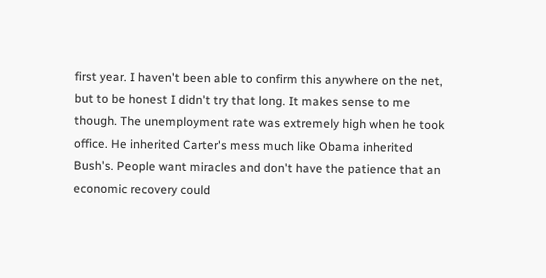first year. I haven't been able to confirm this anywhere on the net, but to be honest I didn't try that long. It makes sense to me though. The unemployment rate was extremely high when he took office. He inherited Carter's mess much like Obama inherited Bush's. People want miracles and don't have the patience that an economic recovery could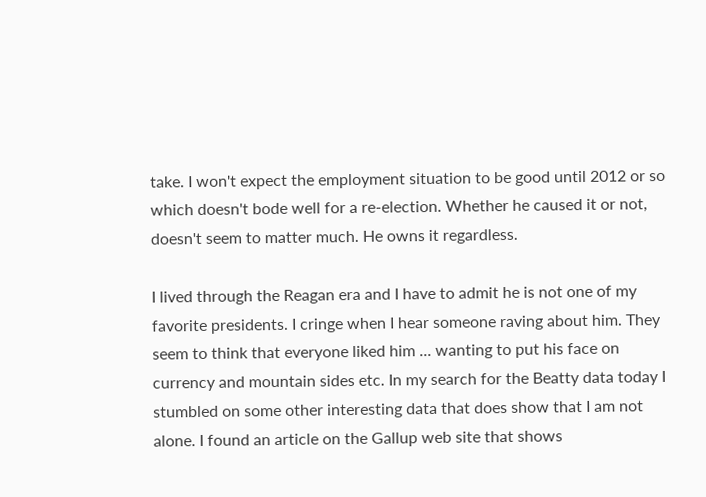take. I won't expect the employment situation to be good until 2012 or so which doesn't bode well for a re-election. Whether he caused it or not, doesn't seem to matter much. He owns it regardless.

I lived through the Reagan era and I have to admit he is not one of my favorite presidents. I cringe when I hear someone raving about him. They seem to think that everyone liked him ... wanting to put his face on currency and mountain sides etc. In my search for the Beatty data today I stumbled on some other interesting data that does show that I am not alone. I found an article on the Gallup web site that shows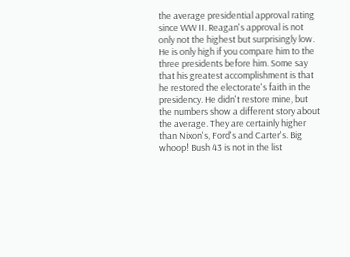the average presidential approval rating since WW II. Reagan's approval is not only not the highest but surprisingly low. He is only high if you compare him to the three presidents before him. Some say that his greatest accomplishment is that he restored the electorate's faith in the presidency. He didn't restore mine, but the numbers show a different story about the average. They are certainly higher than Nixon's, Ford's and Carter's. Big whoop! Bush 43 is not in the list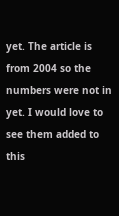yet. The article is from 2004 so the numbers were not in yet. I would love to see them added to this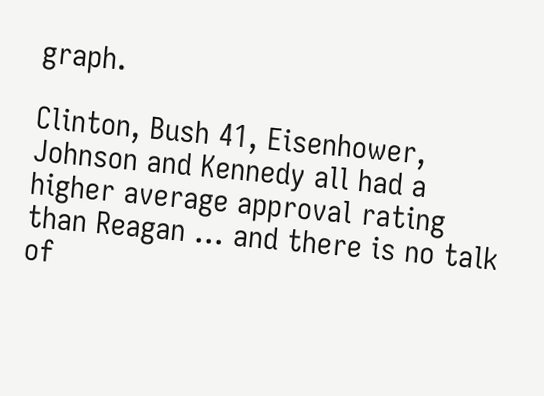graph.

Clinton, Bush 41, Eisenhower, Johnson and Kennedy all had a higher average approval rating than Reagan ... and there is no talk of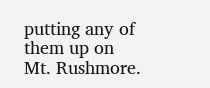putting any of them up on Mt. Rushmore.